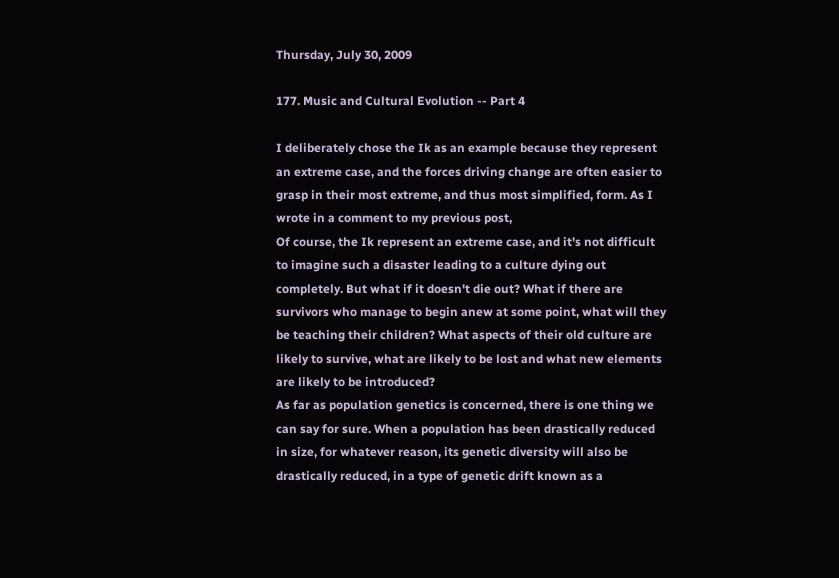Thursday, July 30, 2009

177. Music and Cultural Evolution -- Part 4

I deliberately chose the Ik as an example because they represent an extreme case, and the forces driving change are often easier to grasp in their most extreme, and thus most simplified, form. As I wrote in a comment to my previous post,
Of course, the Ik represent an extreme case, and it's not difficult to imagine such a disaster leading to a culture dying out completely. But what if it doesn't die out? What if there are survivors who manage to begin anew at some point, what will they be teaching their children? What aspects of their old culture are likely to survive, what are likely to be lost and what new elements are likely to be introduced?
As far as population genetics is concerned, there is one thing we can say for sure. When a population has been drastically reduced in size, for whatever reason, its genetic diversity will also be drastically reduced, in a type of genetic drift known as a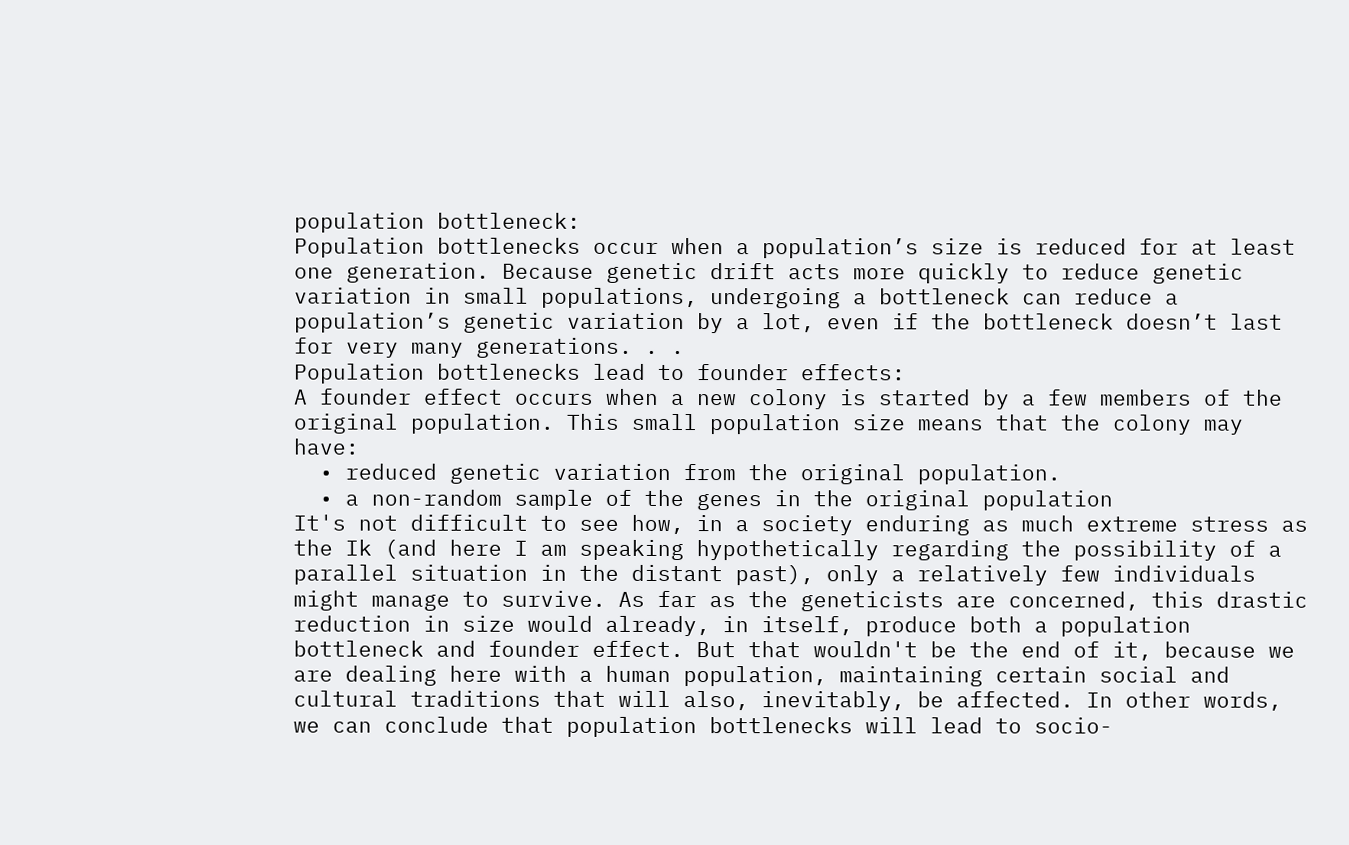population bottleneck:
Population bottlenecks occur when a population’s size is reduced for at least one generation. Because genetic drift acts more quickly to reduce genetic variation in small populations, undergoing a bottleneck can reduce a population’s genetic variation by a lot, even if the bottleneck doesn’t last for very many generations. . .
Population bottlenecks lead to founder effects:
A founder effect occurs when a new colony is started by a few members of the original population. This small population size means that the colony may have:
  • reduced genetic variation from the original population.
  • a non-random sample of the genes in the original population
It's not difficult to see how, in a society enduring as much extreme stress as the Ik (and here I am speaking hypothetically regarding the possibility of a parallel situation in the distant past), only a relatively few individuals might manage to survive. As far as the geneticists are concerned, this drastic reduction in size would already, in itself, produce both a population bottleneck and founder effect. But that wouldn't be the end of it, because we are dealing here with a human population, maintaining certain social and cultural traditions that will also, inevitably, be affected. In other words, we can conclude that population bottlenecks will lead to socio-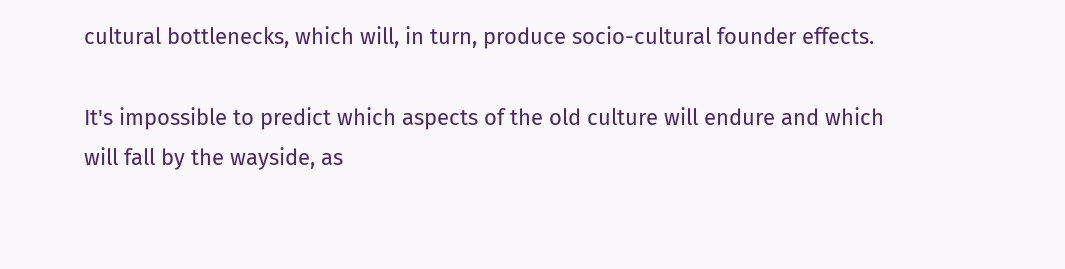cultural bottlenecks, which will, in turn, produce socio-cultural founder effects.

It's impossible to predict which aspects of the old culture will endure and which will fall by the wayside, as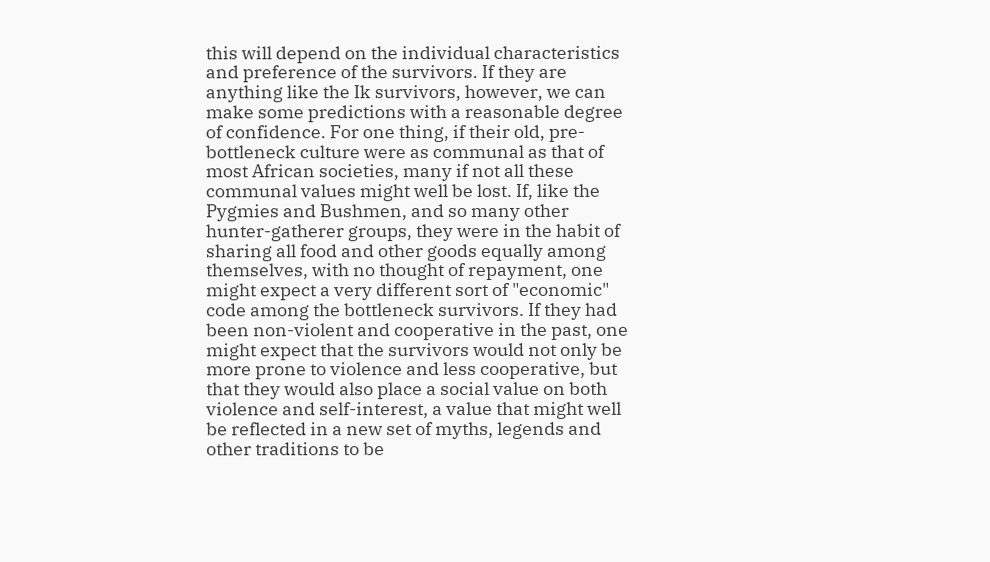this will depend on the individual characteristics and preference of the survivors. If they are anything like the Ik survivors, however, we can make some predictions with a reasonable degree of confidence. For one thing, if their old, pre-bottleneck culture were as communal as that of most African societies, many if not all these communal values might well be lost. If, like the Pygmies and Bushmen, and so many other hunter-gatherer groups, they were in the habit of sharing all food and other goods equally among themselves, with no thought of repayment, one might expect a very different sort of "economic" code among the bottleneck survivors. If they had been non-violent and cooperative in the past, one might expect that the survivors would not only be more prone to violence and less cooperative, but that they would also place a social value on both violence and self-interest, a value that might well be reflected in a new set of myths, legends and other traditions to be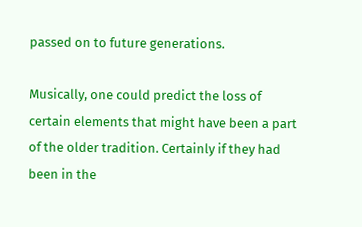passed on to future generations.

Musically, one could predict the loss of certain elements that might have been a part of the older tradition. Certainly if they had been in the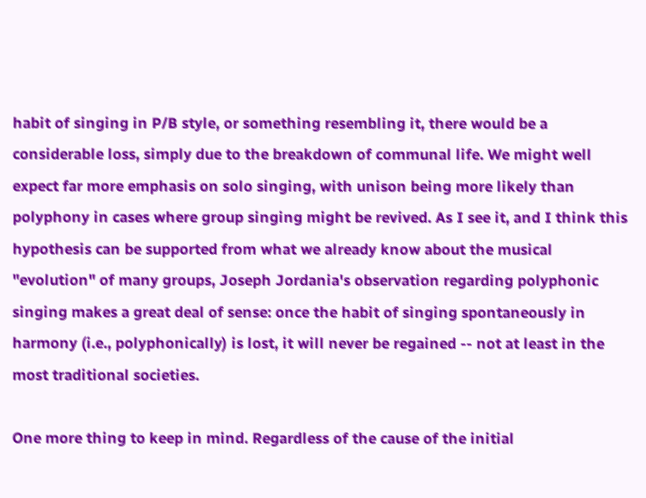habit of singing in P/B style, or something resembling it, there would be a considerable loss, simply due to the breakdown of communal life. We might well expect far more emphasis on solo singing, with unison being more likely than polyphony in cases where group singing might be revived. As I see it, and I think this hypothesis can be supported from what we already know about the musical "evolution" of many groups, Joseph Jordania's observation regarding polyphonic singing makes a great deal of sense: once the habit of singing spontaneously in harmony (i.e., polyphonically) is lost, it will never be regained -- not at least in the most traditional societies.

One more thing to keep in mind. Regardless of the cause of the initial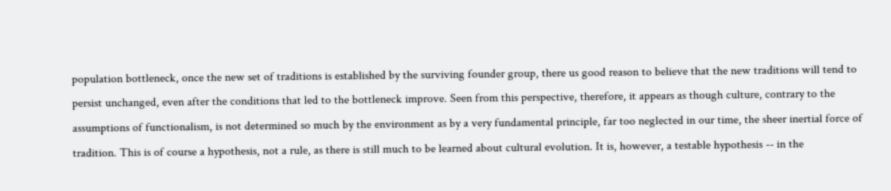population bottleneck, once the new set of traditions is established by the surviving founder group, there us good reason to believe that the new traditions will tend to persist unchanged, even after the conditions that led to the bottleneck improve. Seen from this perspective, therefore, it appears as though culture, contrary to the assumptions of functionalism, is not determined so much by the environment as by a very fundamental principle, far too neglected in our time, the sheer inertial force of tradition. This is of course a hypothesis, not a rule, as there is still much to be learned about cultural evolution. It is, however, a testable hypothesis -- in the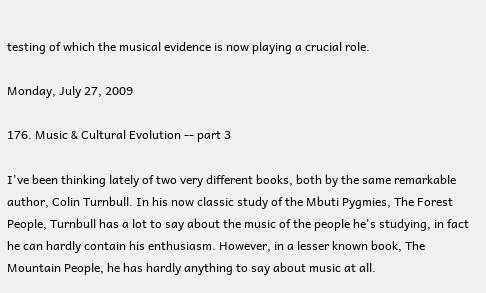testing of which the musical evidence is now playing a crucial role.

Monday, July 27, 2009

176. Music & Cultural Evolution -- part 3

I've been thinking lately of two very different books, both by the same remarkable author, Colin Turnbull. In his now classic study of the Mbuti Pygmies, The Forest People, Turnbull has a lot to say about the music of the people he's studying, in fact he can hardly contain his enthusiasm. However, in a lesser known book, The Mountain People, he has hardly anything to say about music at all.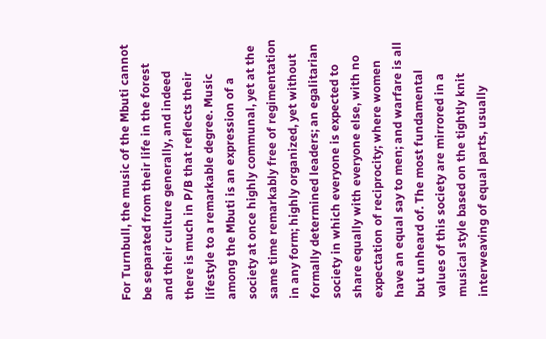For Turnbull, the music of the Mbuti cannot be separated from their life in the forest and their culture generally, and indeed there is much in P/B that reflects their lifestyle to a remarkable degree. Music among the Mbuti is an expression of a society at once highly communal, yet at the same time remarkably free of regimentation in any form; highly organized, yet without formally determined leaders; an egalitarian society in which everyone is expected to share equally with everyone else, with no expectation of reciprocity; where women have an equal say to men; and warfare is all but unheard of. The most fundamental values of this society are mirrored in a musical style based on the tightly knit interweaving of equal parts, usually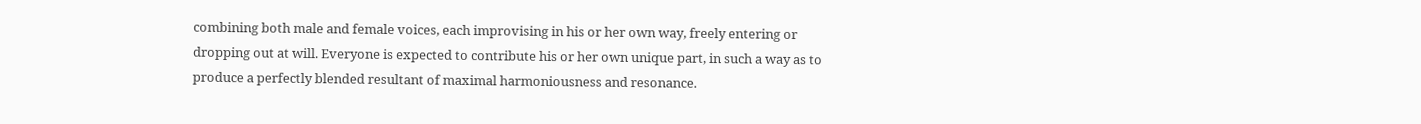combining both male and female voices, each improvising in his or her own way, freely entering or dropping out at will. Everyone is expected to contribute his or her own unique part, in such a way as to produce a perfectly blended resultant of maximal harmoniousness and resonance.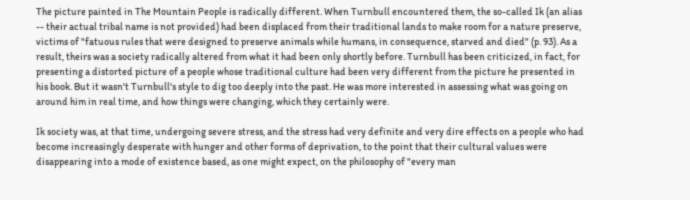The picture painted in The Mountain People is radically different. When Turnbull encountered them, the so-called Ik (an alias -- their actual tribal name is not provided) had been displaced from their traditional lands to make room for a nature preserve, victims of "fatuous rules that were designed to preserve animals while humans, in consequence, starved and died" (p. 93). As a result, theirs was a society radically altered from what it had been only shortly before. Turnbull has been criticized, in fact, for presenting a distorted picture of a people whose traditional culture had been very different from the picture he presented in his book. But it wasn't Turnbull's style to dig too deeply into the past. He was more interested in assessing what was going on around him in real time, and how things were changing, which they certainly were.

Ik society was, at that time, undergoing severe stress, and the stress had very definite and very dire effects on a people who had become increasingly desperate with hunger and other forms of deprivation, to the point that their cultural values were disappearing into a mode of existence based, as one might expect, on the philosophy of "every man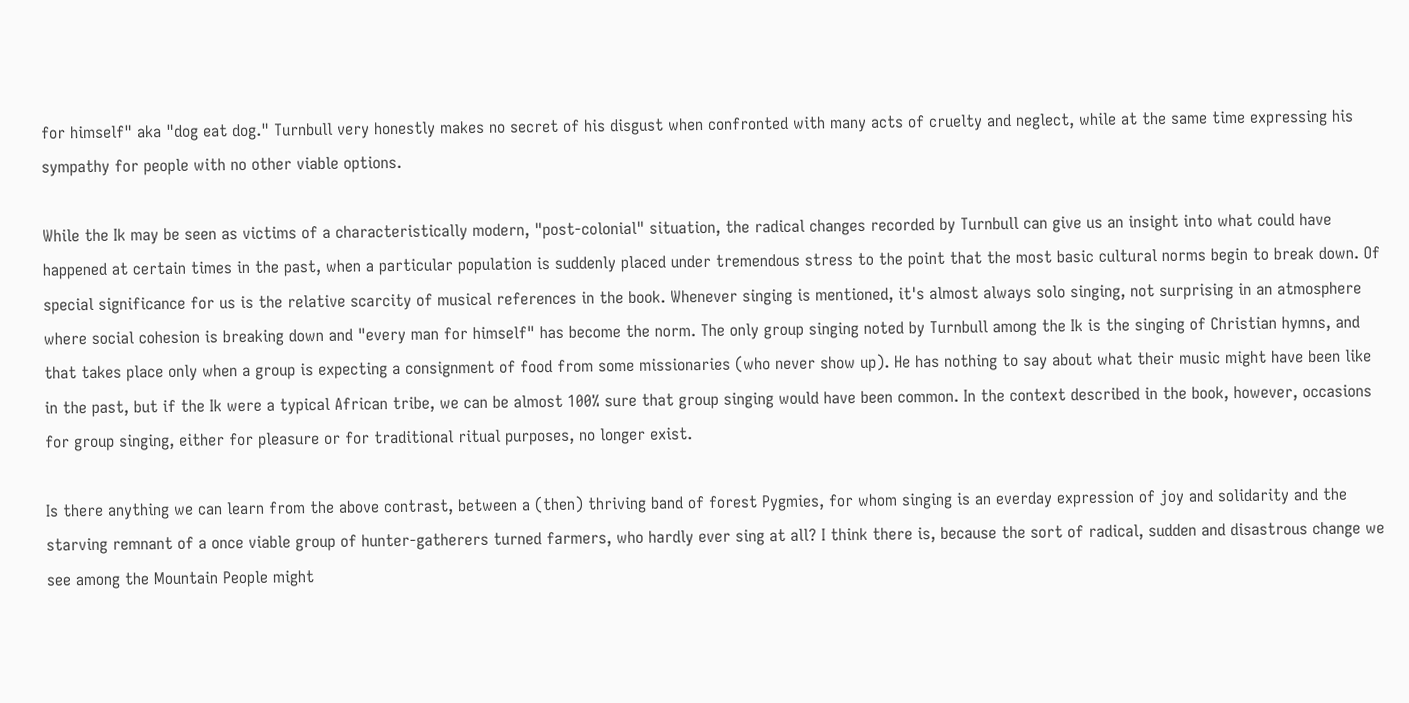for himself" aka "dog eat dog." Turnbull very honestly makes no secret of his disgust when confronted with many acts of cruelty and neglect, while at the same time expressing his sympathy for people with no other viable options.

While the Ik may be seen as victims of a characteristically modern, "post-colonial" situation, the radical changes recorded by Turnbull can give us an insight into what could have happened at certain times in the past, when a particular population is suddenly placed under tremendous stress to the point that the most basic cultural norms begin to break down. Of special significance for us is the relative scarcity of musical references in the book. Whenever singing is mentioned, it's almost always solo singing, not surprising in an atmosphere where social cohesion is breaking down and "every man for himself" has become the norm. The only group singing noted by Turnbull among the Ik is the singing of Christian hymns, and that takes place only when a group is expecting a consignment of food from some missionaries (who never show up). He has nothing to say about what their music might have been like in the past, but if the Ik were a typical African tribe, we can be almost 100% sure that group singing would have been common. In the context described in the book, however, occasions for group singing, either for pleasure or for traditional ritual purposes, no longer exist.

Is there anything we can learn from the above contrast, between a (then) thriving band of forest Pygmies, for whom singing is an everday expression of joy and solidarity and the starving remnant of a once viable group of hunter-gatherers turned farmers, who hardly ever sing at all? I think there is, because the sort of radical, sudden and disastrous change we see among the Mountain People might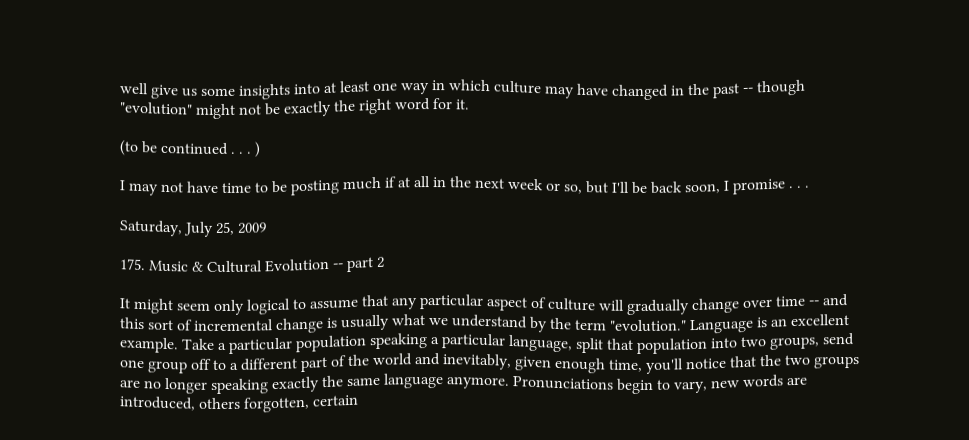well give us some insights into at least one way in which culture may have changed in the past -- though "evolution" might not be exactly the right word for it.

(to be continued . . . )

I may not have time to be posting much if at all in the next week or so, but I'll be back soon, I promise . . .

Saturday, July 25, 2009

175. Music & Cultural Evolution -- part 2

It might seem only logical to assume that any particular aspect of culture will gradually change over time -- and this sort of incremental change is usually what we understand by the term "evolution." Language is an excellent example. Take a particular population speaking a particular language, split that population into two groups, send one group off to a different part of the world and inevitably, given enough time, you'll notice that the two groups are no longer speaking exactly the same language anymore. Pronunciations begin to vary, new words are introduced, others forgotten, certain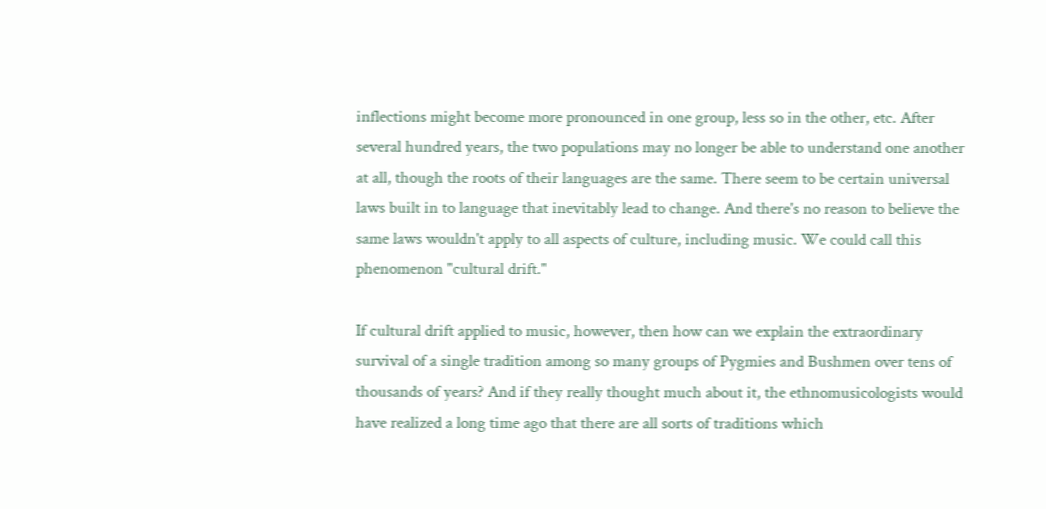inflections might become more pronounced in one group, less so in the other, etc. After several hundred years, the two populations may no longer be able to understand one another at all, though the roots of their languages are the same. There seem to be certain universal laws built in to language that inevitably lead to change. And there's no reason to believe the same laws wouldn't apply to all aspects of culture, including music. We could call this phenomenon "cultural drift."

If cultural drift applied to music, however, then how can we explain the extraordinary survival of a single tradition among so many groups of Pygmies and Bushmen over tens of thousands of years? And if they really thought much about it, the ethnomusicologists would have realized a long time ago that there are all sorts of traditions which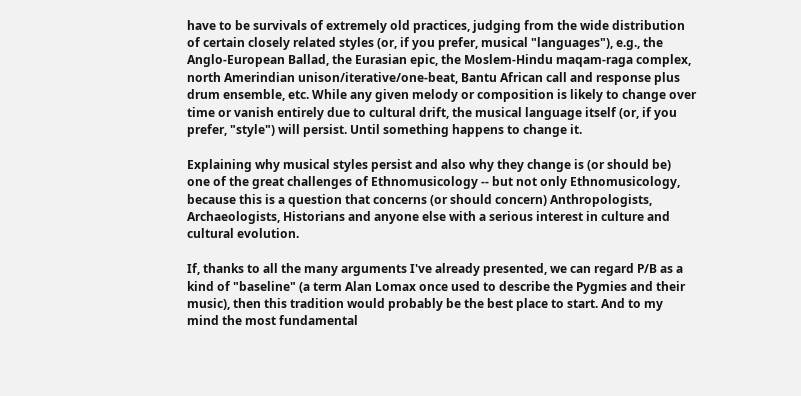have to be survivals of extremely old practices, judging from the wide distribution of certain closely related styles (or, if you prefer, musical "languages"), e.g., the Anglo-European Ballad, the Eurasian epic, the Moslem-Hindu maqam-raga complex, north Amerindian unison/iterative/one-beat, Bantu African call and response plus drum ensemble, etc. While any given melody or composition is likely to change over time or vanish entirely due to cultural drift, the musical language itself (or, if you prefer, "style") will persist. Until something happens to change it.

Explaining why musical styles persist and also why they change is (or should be) one of the great challenges of Ethnomusicology -- but not only Ethnomusicology, because this is a question that concerns (or should concern) Anthropologists, Archaeologists, Historians and anyone else with a serious interest in culture and cultural evolution.

If, thanks to all the many arguments I've already presented, we can regard P/B as a kind of "baseline" (a term Alan Lomax once used to describe the Pygmies and their music), then this tradition would probably be the best place to start. And to my mind the most fundamental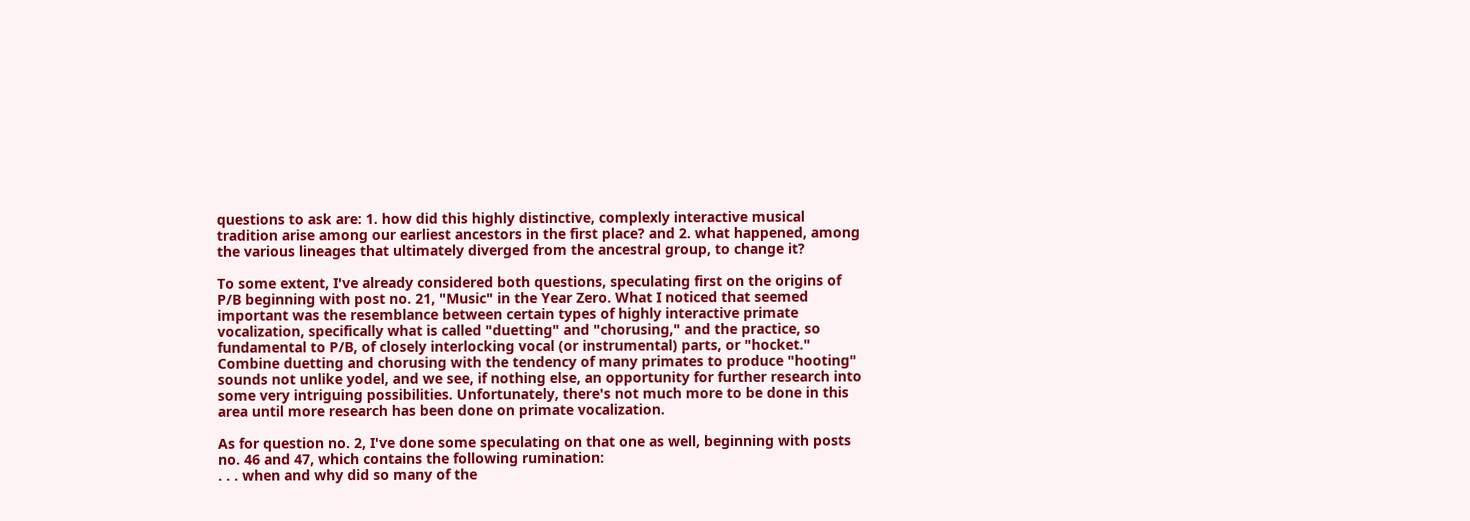questions to ask are: 1. how did this highly distinctive, complexly interactive musical tradition arise among our earliest ancestors in the first place? and 2. what happened, among the various lineages that ultimately diverged from the ancestral group, to change it?

To some extent, I've already considered both questions, speculating first on the origins of P/B beginning with post no. 21, "Music" in the Year Zero. What I noticed that seemed important was the resemblance between certain types of highly interactive primate vocalization, specifically what is called "duetting" and "chorusing," and the practice, so fundamental to P/B, of closely interlocking vocal (or instrumental) parts, or "hocket." Combine duetting and chorusing with the tendency of many primates to produce "hooting" sounds not unlike yodel, and we see, if nothing else, an opportunity for further research into some very intriguing possibilities. Unfortunately, there's not much more to be done in this area until more research has been done on primate vocalization.

As for question no. 2, I've done some speculating on that one as well, beginning with posts no. 46 and 47, which contains the following rumination:
. . . when and why did so many of the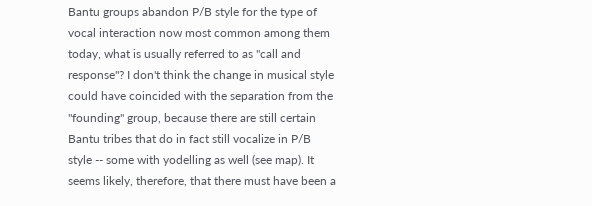Bantu groups abandon P/B style for the type of vocal interaction now most common among them today, what is usually referred to as "call and response"? I don't think the change in musical style could have coincided with the separation from the "founding" group, because there are still certain Bantu tribes that do in fact still vocalize in P/B style -- some with yodelling as well (see map). It seems likely, therefore, that there must have been a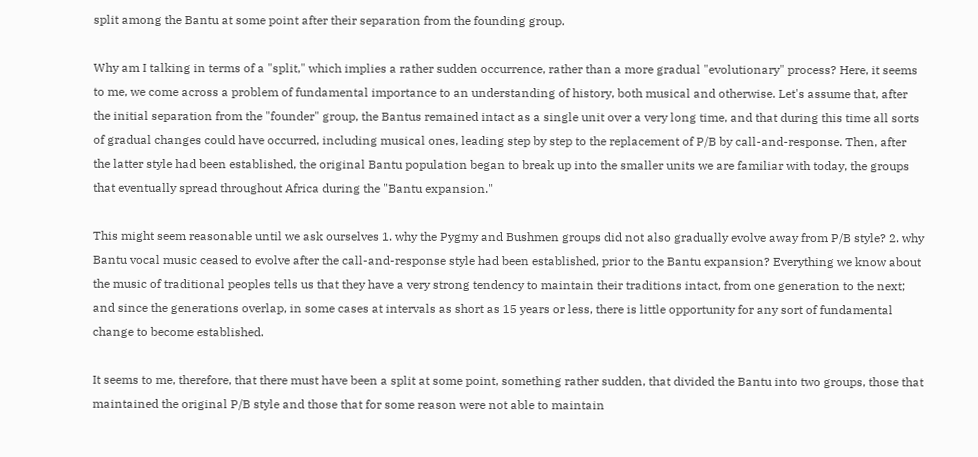split among the Bantu at some point after their separation from the founding group.

Why am I talking in terms of a "split," which implies a rather sudden occurrence, rather than a more gradual "evolutionary" process? Here, it seems to me, we come across a problem of fundamental importance to an understanding of history, both musical and otherwise. Let's assume that, after the initial separation from the "founder" group, the Bantus remained intact as a single unit over a very long time, and that during this time all sorts of gradual changes could have occurred, including musical ones, leading step by step to the replacement of P/B by call-and-response. Then, after the latter style had been established, the original Bantu population began to break up into the smaller units we are familiar with today, the groups that eventually spread throughout Africa during the "Bantu expansion."

This might seem reasonable until we ask ourselves 1. why the Pygmy and Bushmen groups did not also gradually evolve away from P/B style? 2. why Bantu vocal music ceased to evolve after the call-and-response style had been established, prior to the Bantu expansion? Everything we know about the music of traditional peoples tells us that they have a very strong tendency to maintain their traditions intact, from one generation to the next; and since the generations overlap, in some cases at intervals as short as 15 years or less, there is little opportunity for any sort of fundamental change to become established.

It seems to me, therefore, that there must have been a split at some point, something rather sudden, that divided the Bantu into two groups, those that maintained the original P/B style and those that for some reason were not able to maintain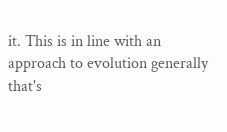it. This is in line with an approach to evolution generally that's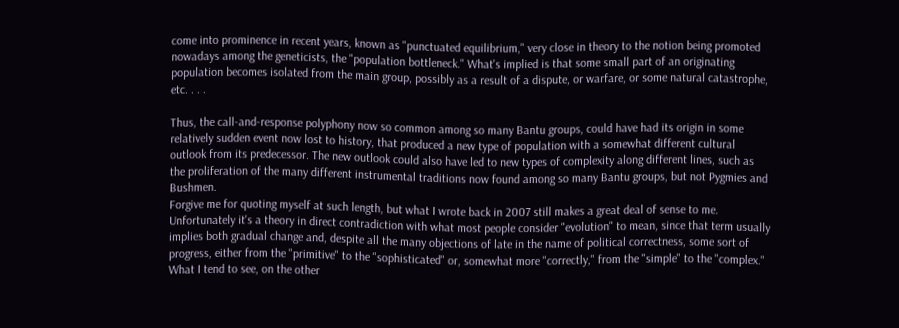come into prominence in recent years, known as "punctuated equilibrium," very close in theory to the notion being promoted nowadays among the geneticists, the "population bottleneck." What's implied is that some small part of an originating population becomes isolated from the main group, possibly as a result of a dispute, or warfare, or some natural catastrophe, etc. . . .

Thus, the call-and-response polyphony now so common among so many Bantu groups, could have had its origin in some relatively sudden event now lost to history, that produced a new type of population with a somewhat different cultural outlook from its predecessor. The new outlook could also have led to new types of complexity along different lines, such as the proliferation of the many different instrumental traditions now found among so many Bantu groups, but not Pygmies and Bushmen.
Forgive me for quoting myself at such length, but what I wrote back in 2007 still makes a great deal of sense to me. Unfortunately it's a theory in direct contradiction with what most people consider "evolution" to mean, since that term usually implies both gradual change and, despite all the many objections of late in the name of political correctness, some sort of progress, either from the "primitive" to the "sophisticated" or, somewhat more "correctly," from the "simple" to the "complex." What I tend to see, on the other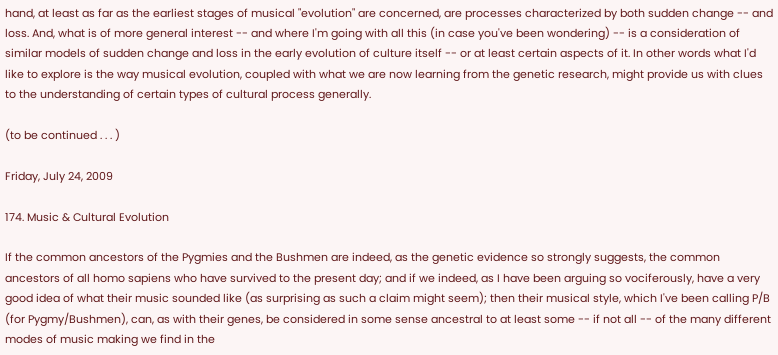hand, at least as far as the earliest stages of musical "evolution" are concerned, are processes characterized by both sudden change -- and loss. And, what is of more general interest -- and where I'm going with all this (in case you've been wondering) -- is a consideration of similar models of sudden change and loss in the early evolution of culture itself -- or at least certain aspects of it. In other words what I'd like to explore is the way musical evolution, coupled with what we are now learning from the genetic research, might provide us with clues to the understanding of certain types of cultural process generally.

(to be continued . . . )

Friday, July 24, 2009

174. Music & Cultural Evolution

If the common ancestors of the Pygmies and the Bushmen are indeed, as the genetic evidence so strongly suggests, the common ancestors of all homo sapiens who have survived to the present day; and if we indeed, as I have been arguing so vociferously, have a very good idea of what their music sounded like (as surprising as such a claim might seem); then their musical style, which I've been calling P/B (for Pygmy/Bushmen), can, as with their genes, be considered in some sense ancestral to at least some -- if not all -- of the many different modes of music making we find in the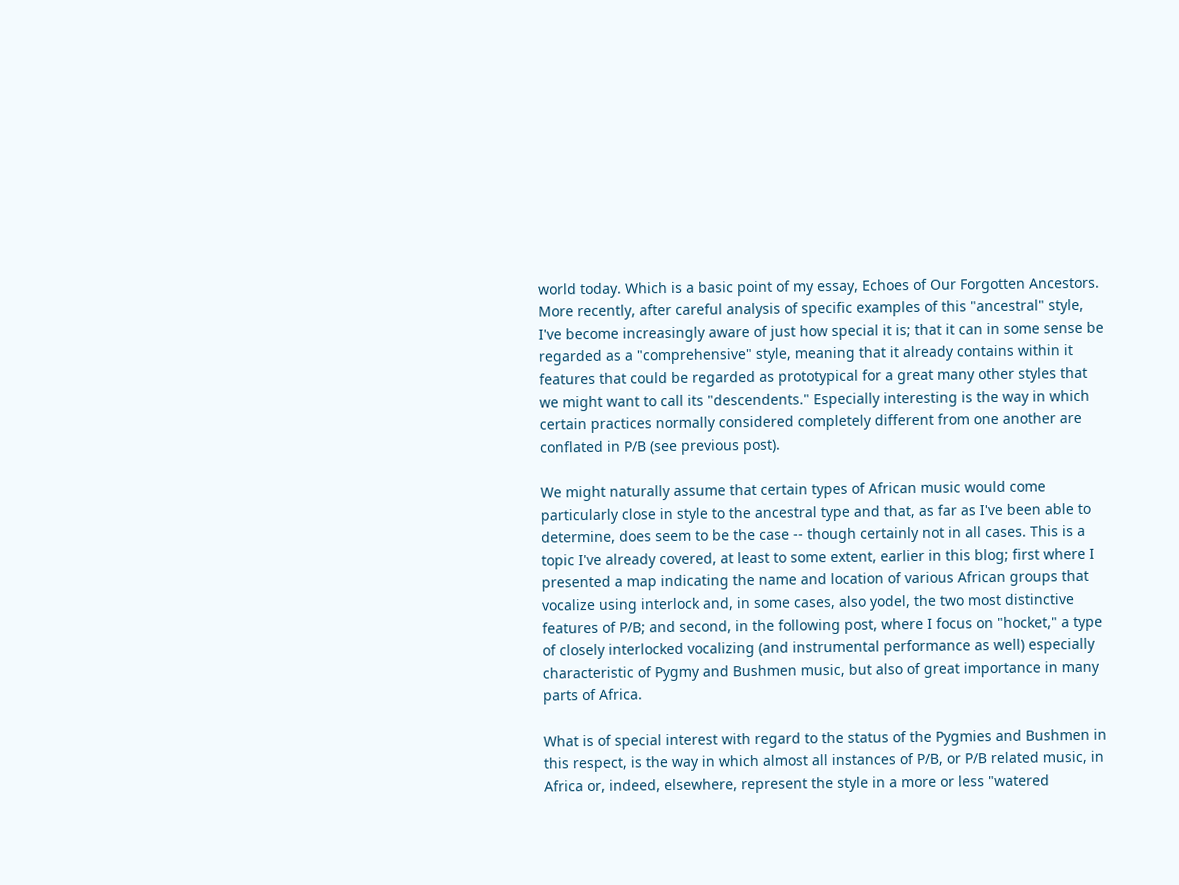world today. Which is a basic point of my essay, Echoes of Our Forgotten Ancestors. More recently, after careful analysis of specific examples of this "ancestral" style, I've become increasingly aware of just how special it is; that it can in some sense be regarded as a "comprehensive" style, meaning that it already contains within it features that could be regarded as prototypical for a great many other styles that we might want to call its "descendents." Especially interesting is the way in which certain practices normally considered completely different from one another are conflated in P/B (see previous post).

We might naturally assume that certain types of African music would come particularly close in style to the ancestral type and that, as far as I've been able to determine, does seem to be the case -- though certainly not in all cases. This is a topic I've already covered, at least to some extent, earlier in this blog; first where I presented a map indicating the name and location of various African groups that vocalize using interlock and, in some cases, also yodel, the two most distinctive features of P/B; and second, in the following post, where I focus on "hocket," a type of closely interlocked vocalizing (and instrumental performance as well) especially characteristic of Pygmy and Bushmen music, but also of great importance in many parts of Africa.

What is of special interest with regard to the status of the Pygmies and Bushmen in this respect, is the way in which almost all instances of P/B, or P/B related music, in Africa or, indeed, elsewhere, represent the style in a more or less "watered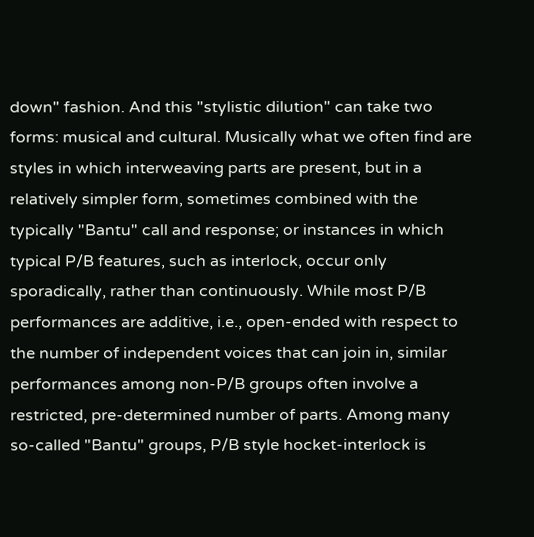down" fashion. And this "stylistic dilution" can take two forms: musical and cultural. Musically what we often find are styles in which interweaving parts are present, but in a relatively simpler form, sometimes combined with the typically "Bantu" call and response; or instances in which typical P/B features, such as interlock, occur only sporadically, rather than continuously. While most P/B performances are additive, i.e., open-ended with respect to the number of independent voices that can join in, similar performances among non-P/B groups often involve a restricted, pre-determined number of parts. Among many so-called "Bantu" groups, P/B style hocket-interlock is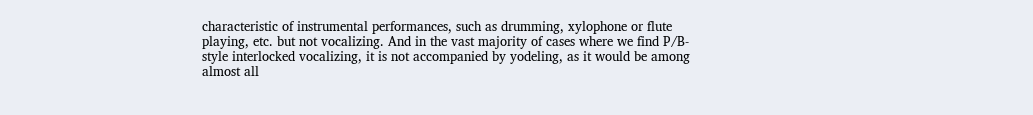characteristic of instrumental performances, such as drumming, xylophone or flute playing, etc. but not vocalizing. And in the vast majority of cases where we find P/B-style interlocked vocalizing, it is not accompanied by yodeling, as it would be among almost all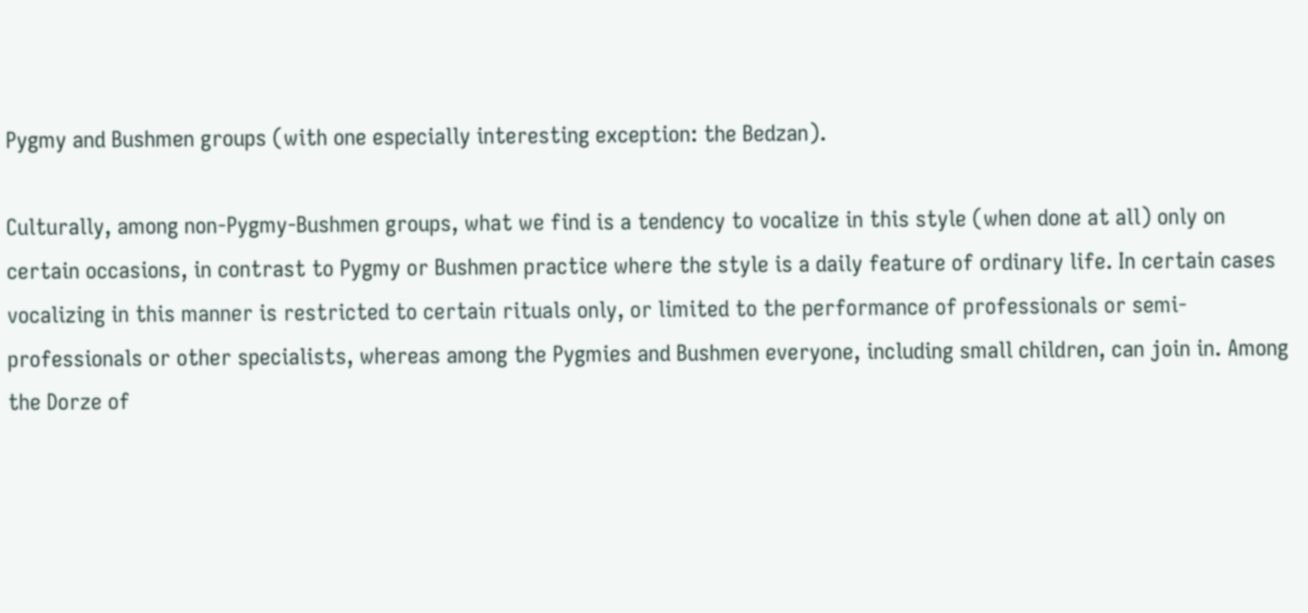Pygmy and Bushmen groups (with one especially interesting exception: the Bedzan).

Culturally, among non-Pygmy-Bushmen groups, what we find is a tendency to vocalize in this style (when done at all) only on certain occasions, in contrast to Pygmy or Bushmen practice where the style is a daily feature of ordinary life. In certain cases vocalizing in this manner is restricted to certain rituals only, or limited to the performance of professionals or semi-professionals or other specialists, whereas among the Pygmies and Bushmen everyone, including small children, can join in. Among the Dorze of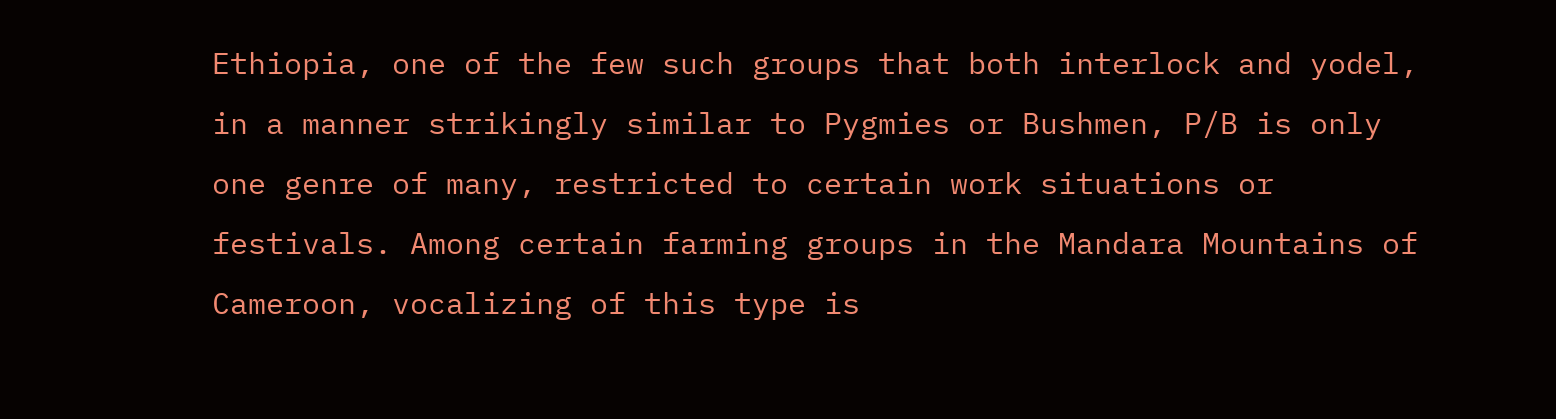Ethiopia, one of the few such groups that both interlock and yodel, in a manner strikingly similar to Pygmies or Bushmen, P/B is only one genre of many, restricted to certain work situations or festivals. Among certain farming groups in the Mandara Mountains of Cameroon, vocalizing of this type is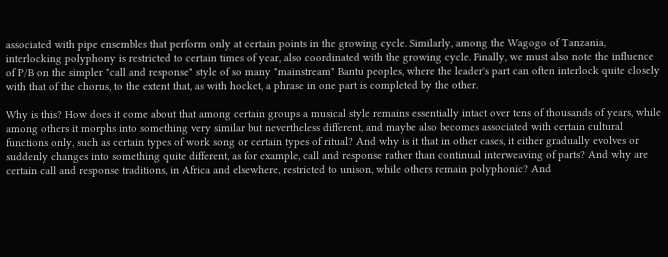associated with pipe ensembles that perform only at certain points in the growing cycle. Similarly, among the Wagogo of Tanzania, interlocking polyphony is restricted to certain times of year, also coordinated with the growing cycle. Finally, we must also note the influence of P/B on the simpler "call and response" style of so many "mainstream" Bantu peoples, where the leader's part can often interlock quite closely with that of the chorus, to the extent that, as with hocket, a phrase in one part is completed by the other.

Why is this? How does it come about that among certain groups a musical style remains essentially intact over tens of thousands of years, while among others it morphs into something very similar but nevertheless different, and maybe also becomes associated with certain cultural functions only, such as certain types of work song or certain types of ritual? And why is it that in other cases, it either gradually evolves or suddenly changes into something quite different, as for example, call and response rather than continual interweaving of parts? And why are certain call and response traditions, in Africa and elsewhere, restricted to unison, while others remain polyphonic? And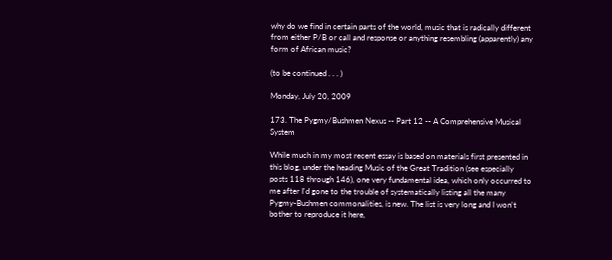why do we find in certain parts of the world, music that is radically different from either P/B or call and response or anything resembling (apparently) any form of African music?

(to be continued . . . )

Monday, July 20, 2009

173. The Pygmy/Bushmen Nexus -- Part 12 -- A Comprehensive Musical System

While much in my most recent essay is based on materials first presented in this blog, under the heading Music of the Great Tradition (see especially posts 118 through 146), one very fundamental idea, which only occurred to me after I'd gone to the trouble of systematically listing all the many Pygmy-Bushmen commonalities, is new. The list is very long and I won't bother to reproduce it here,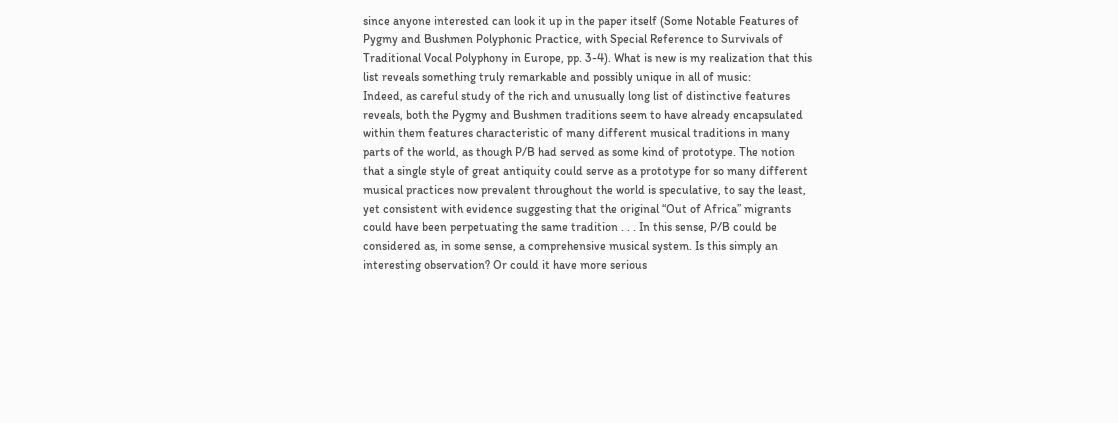since anyone interested can look it up in the paper itself (Some Notable Features of Pygmy and Bushmen Polyphonic Practice, with Special Reference to Survivals of Traditional Vocal Polyphony in Europe, pp. 3-4). What is new is my realization that this list reveals something truly remarkable and possibly unique in all of music:
Indeed, as careful study of the rich and unusually long list of distinctive features reveals, both the Pygmy and Bushmen traditions seem to have already encapsulated within them features characteristic of many different musical traditions in many parts of the world, as though P/B had served as some kind of prototype. The notion that a single style of great antiquity could serve as a prototype for so many different musical practices now prevalent throughout the world is speculative, to say the least, yet consistent with evidence suggesting that the original “Out of Africa” migrants could have been perpetuating the same tradition . . . In this sense, P/B could be considered as, in some sense, a comprehensive musical system. Is this simply an interesting observation? Or could it have more serious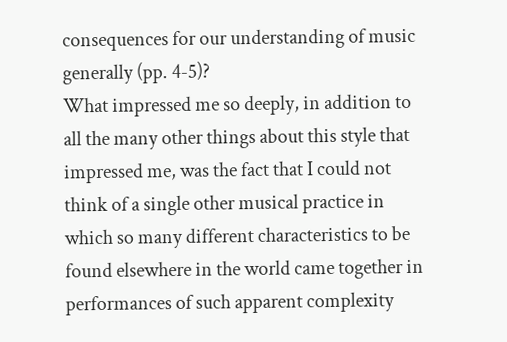consequences for our understanding of music generally (pp. 4-5)?
What impressed me so deeply, in addition to all the many other things about this style that impressed me, was the fact that I could not think of a single other musical practice in which so many different characteristics to be found elsewhere in the world came together in performances of such apparent complexity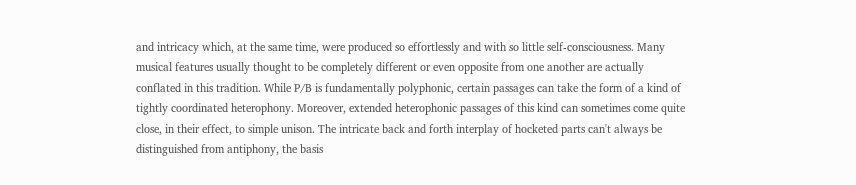and intricacy which, at the same time, were produced so effortlessly and with so little self-consciousness. Many musical features usually thought to be completely different or even opposite from one another are actually conflated in this tradition. While P/B is fundamentally polyphonic, certain passages can take the form of a kind of tightly coordinated heterophony. Moreover, extended heterophonic passages of this kind can sometimes come quite close, in their effect, to simple unison. The intricate back and forth interplay of hocketed parts can't always be distinguished from antiphony, the basis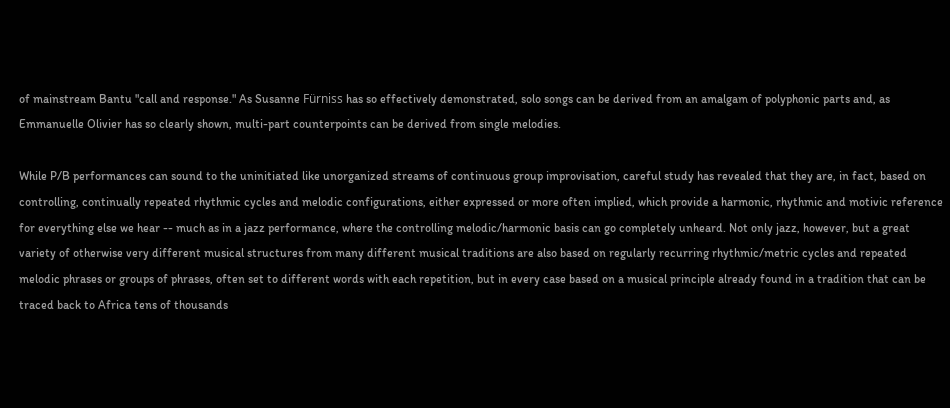of mainstream Bantu "call and response." As Susanne Fürniss has so effectively demonstrated, solo songs can be derived from an amalgam of polyphonic parts and, as Emmanuelle Olivier has so clearly shown, multi-part counterpoints can be derived from single melodies.

While P/B performances can sound to the uninitiated like unorganized streams of continuous group improvisation, careful study has revealed that they are, in fact, based on controlling, continually repeated rhythmic cycles and melodic configurations, either expressed or more often implied, which provide a harmonic, rhythmic and motivic reference for everything else we hear -- much as in a jazz performance, where the controlling melodic/harmonic basis can go completely unheard. Not only jazz, however, but a great variety of otherwise very different musical structures from many different musical traditions are also based on regularly recurring rhythmic/metric cycles and repeated melodic phrases or groups of phrases, often set to different words with each repetition, but in every case based on a musical principle already found in a tradition that can be traced back to Africa tens of thousands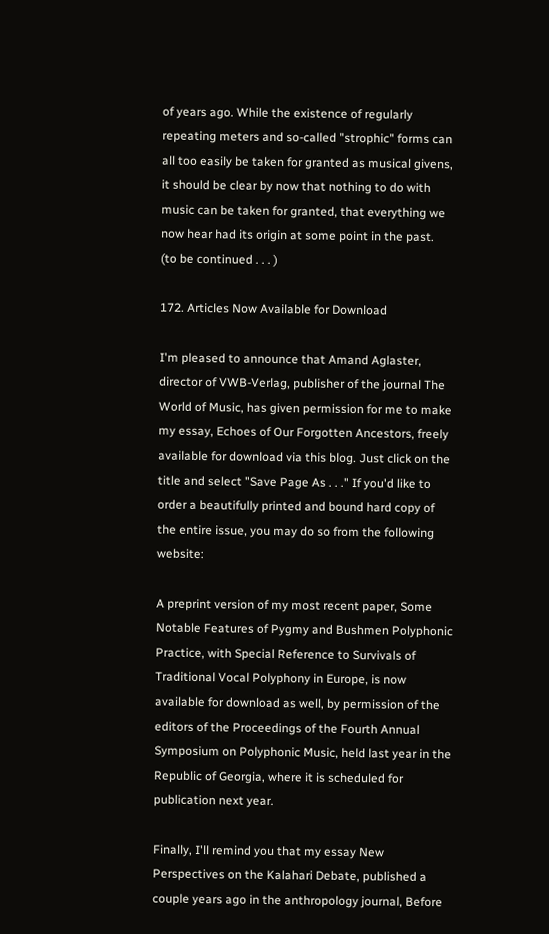of years ago. While the existence of regularly repeating meters and so-called "strophic" forms can all too easily be taken for granted as musical givens, it should be clear by now that nothing to do with music can be taken for granted, that everything we now hear had its origin at some point in the past.
(to be continued . . . )

172. Articles Now Available for Download

I'm pleased to announce that Amand Aglaster, director of VWB-Verlag, publisher of the journal The World of Music, has given permission for me to make my essay, Echoes of Our Forgotten Ancestors, freely available for download via this blog. Just click on the title and select "Save Page As . . ." If you'd like to order a beautifully printed and bound hard copy of the entire issue, you may do so from the following website:

A preprint version of my most recent paper, Some Notable Features of Pygmy and Bushmen Polyphonic Practice, with Special Reference to Survivals of Traditional Vocal Polyphony in Europe, is now available for download as well, by permission of the editors of the Proceedings of the Fourth Annual Symposium on Polyphonic Music, held last year in the Republic of Georgia, where it is scheduled for publication next year.

Finally, I'll remind you that my essay New Perspectives on the Kalahari Debate, published a couple years ago in the anthropology journal, Before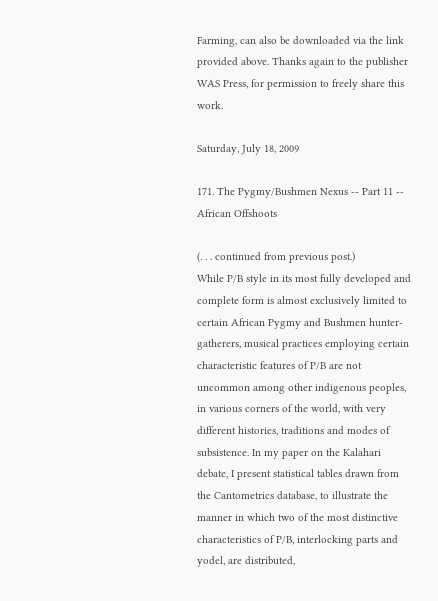Farming, can also be downloaded via the link provided above. Thanks again to the publisher WAS Press, for permission to freely share this work.

Saturday, July 18, 2009

171. The Pygmy/Bushmen Nexus -- Part 11 -- African Offshoots

(. . . continued from previous post.)
While P/B style in its most fully developed and complete form is almost exclusively limited to certain African Pygmy and Bushmen hunter-gatherers, musical practices employing certain characteristic features of P/B are not uncommon among other indigenous peoples, in various corners of the world, with very different histories, traditions and modes of subsistence. In my paper on the Kalahari debate, I present statistical tables drawn from the Cantometrics database, to illustrate the manner in which two of the most distinctive characteristics of P/B, interlocking parts and yodel, are distributed,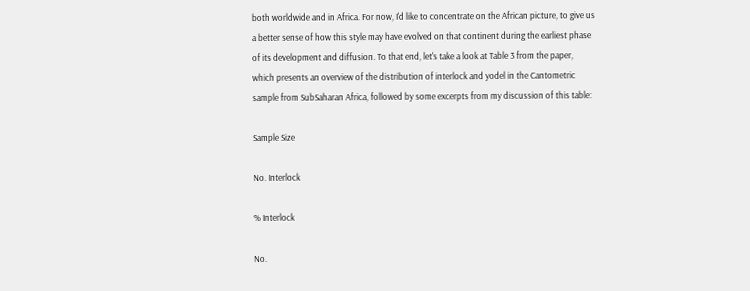both worldwide and in Africa. For now, I'd like to concentrate on the African picture, to give us a better sense of how this style may have evolved on that continent during the earliest phase of its development and diffusion. To that end, let's take a look at Table 3 from the paper, which presents an overview of the distribution of interlock and yodel in the Cantometric sample from SubSaharan Africa, followed by some excerpts from my discussion of this table:

Sample Size

No. Interlock

% Interlock

No.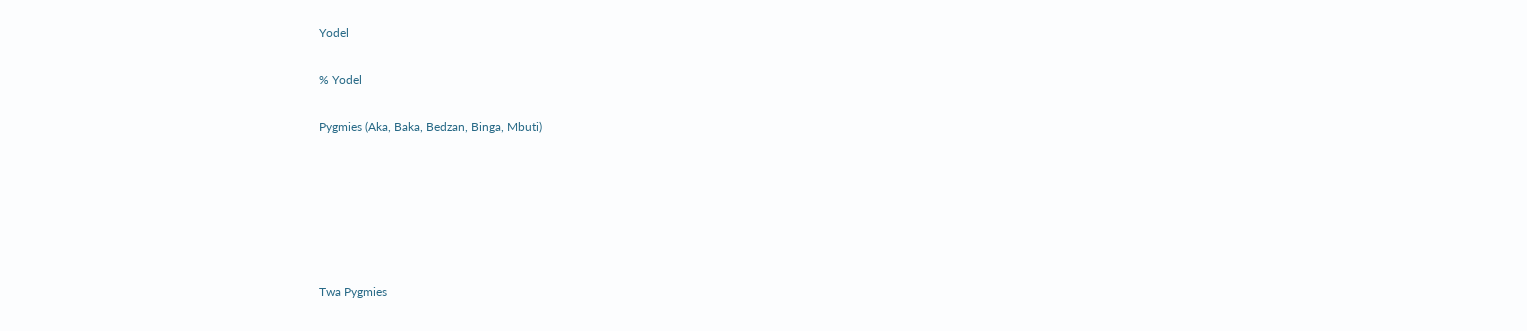Yodel

% Yodel

Pygmies (Aka, Baka, Bedzan, Binga, Mbuti)






Twa Pygmies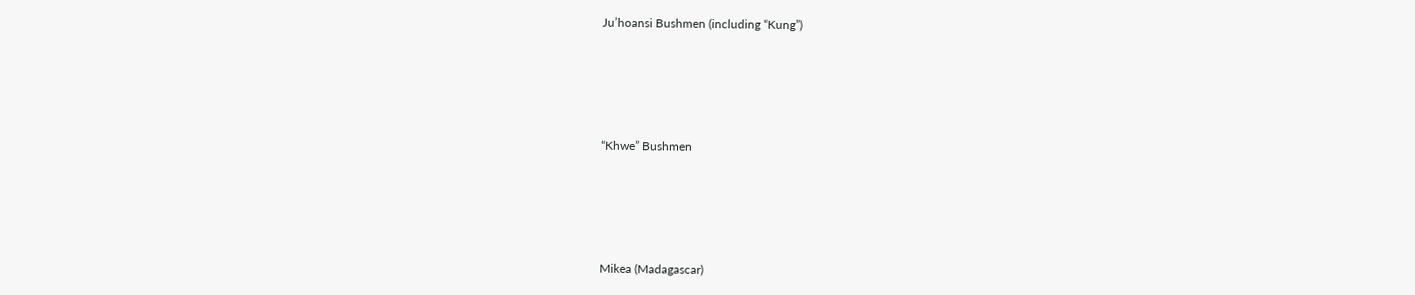Ju’hoansi Bushmen (including “Kung”)






“Khwe” Bushmen






Mikea (Madagascar)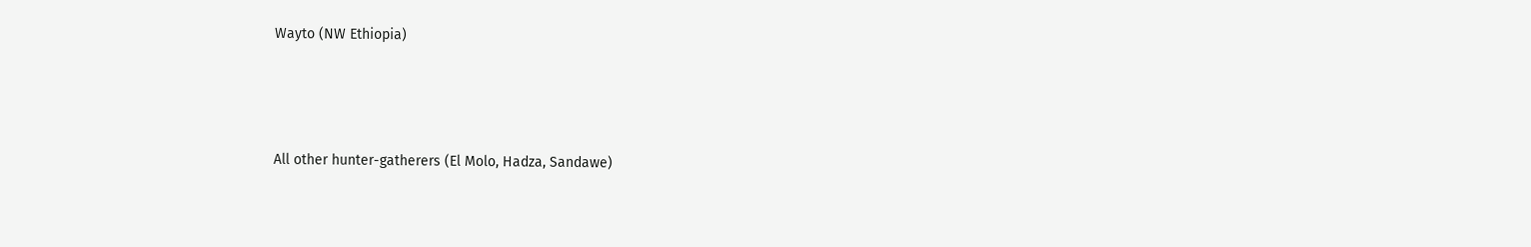Wayto (NW Ethiopia)






All other hunter-gatherers (El Molo, Hadza, Sandawe)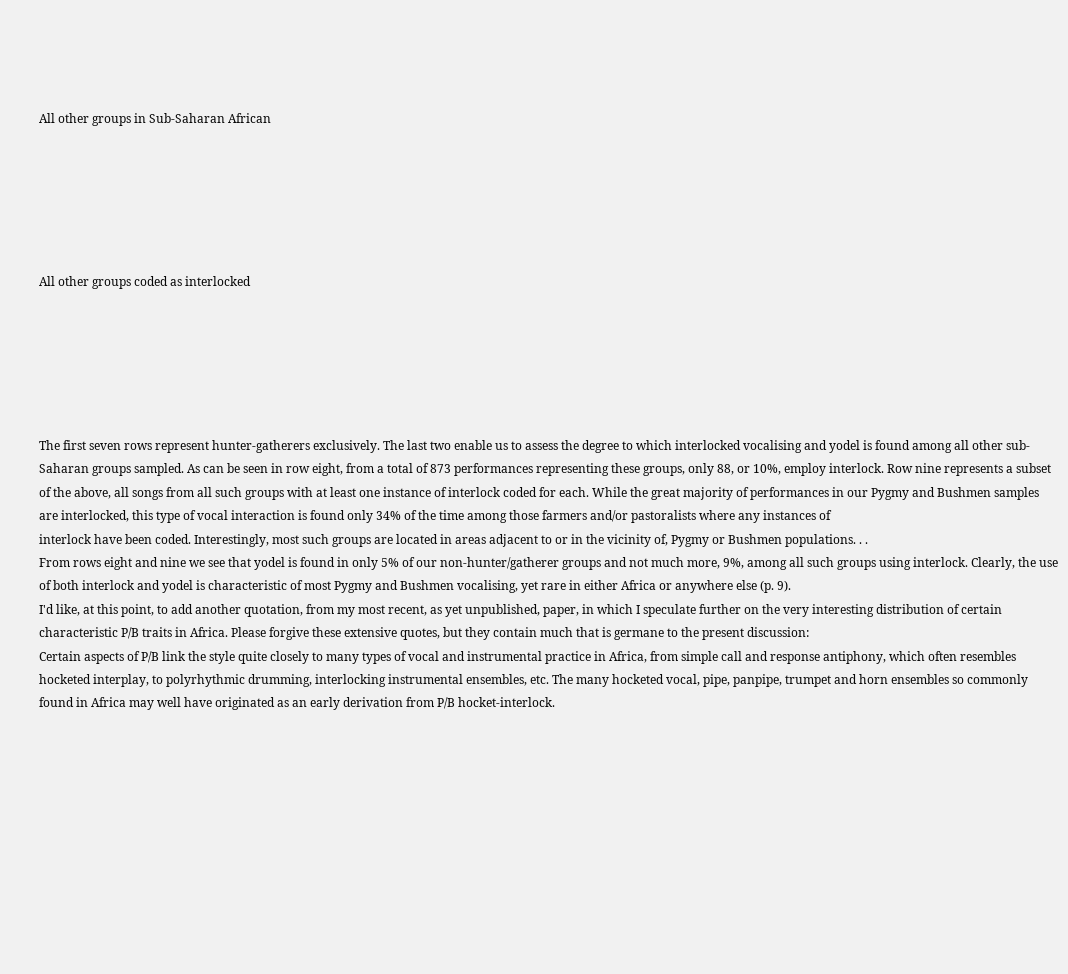All other groups in Sub-Saharan African






All other groups coded as interlocked






The first seven rows represent hunter-gatherers exclusively. The last two enable us to assess the degree to which interlocked vocalising and yodel is found among all other sub-Saharan groups sampled. As can be seen in row eight, from a total of 873 performances representing these groups, only 88, or 10%, employ interlock. Row nine represents a subset of the above, all songs from all such groups with at least one instance of interlock coded for each. While the great majority of performances in our Pygmy and Bushmen samples are interlocked, this type of vocal interaction is found only 34% of the time among those farmers and/or pastoralists where any instances of
interlock have been coded. Interestingly, most such groups are located in areas adjacent to or in the vicinity of, Pygmy or Bushmen populations. . .
From rows eight and nine we see that yodel is found in only 5% of our non-hunter/gatherer groups and not much more, 9%, among all such groups using interlock. Clearly, the use of both interlock and yodel is characteristic of most Pygmy and Bushmen vocalising, yet rare in either Africa or anywhere else (p. 9).
I'd like, at this point, to add another quotation, from my most recent, as yet unpublished, paper, in which I speculate further on the very interesting distribution of certain characteristic P/B traits in Africa. Please forgive these extensive quotes, but they contain much that is germane to the present discussion:
Certain aspects of P/B link the style quite closely to many types of vocal and instrumental practice in Africa, from simple call and response antiphony, which often resembles hocketed interplay, to polyrhythmic drumming, interlocking instrumental ensembles, etc. The many hocketed vocal, pipe, panpipe, trumpet and horn ensembles so commonly found in Africa may well have originated as an early derivation from P/B hocket-interlock.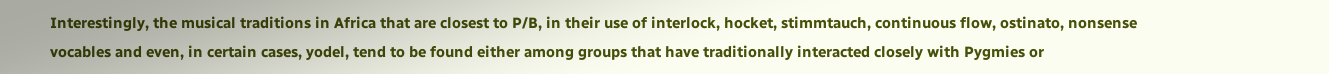Interestingly, the musical traditions in Africa that are closest to P/B, in their use of interlock, hocket, stimmtauch, continuous flow, ostinato, nonsense vocables and even, in certain cases, yodel, tend to be found either among groups that have traditionally interacted closely with Pygmies or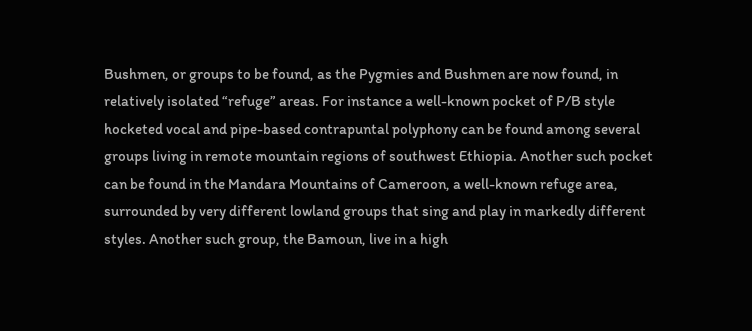Bushmen, or groups to be found, as the Pygmies and Bushmen are now found, in relatively isolated “refuge” areas. For instance a well-known pocket of P/B style hocketed vocal and pipe-based contrapuntal polyphony can be found among several groups living in remote mountain regions of southwest Ethiopia. Another such pocket can be found in the Mandara Mountains of Cameroon, a well-known refuge area, surrounded by very different lowland groups that sing and play in markedly different styles. Another such group, the Bamoun, live in a high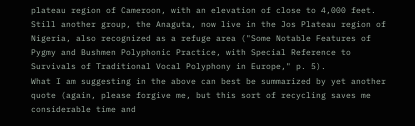plateau region of Cameroon, with an elevation of close to 4,000 feet. Still another group, the Anaguta, now live in the Jos Plateau region of Nigeria, also recognized as a refuge area ("Some Notable Features of Pygmy and Bushmen Polyphonic Practice, with Special Reference to Survivals of Traditional Vocal Polyphony in Europe," p. 5).
What I am suggesting in the above can best be summarized by yet another quote (again, please forgive me, but this sort of recycling saves me considerable time and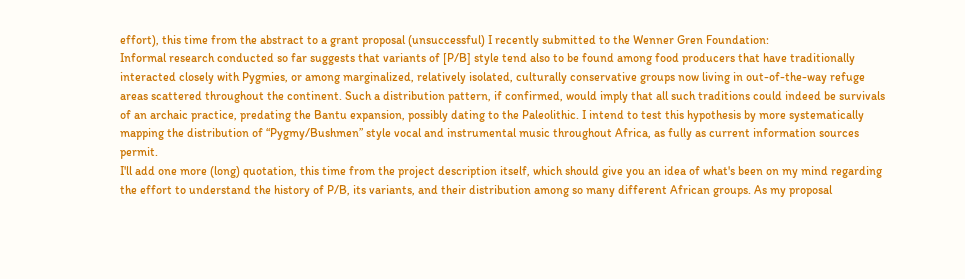effort), this time from the abstract to a grant proposal (unsuccessful) I recently submitted to the Wenner Gren Foundation:
Informal research conducted so far suggests that variants of [P/B] style tend also to be found among food producers that have traditionally interacted closely with Pygmies, or among marginalized, relatively isolated, culturally conservative groups now living in out-of-the-way refuge areas scattered throughout the continent. Such a distribution pattern, if confirmed, would imply that all such traditions could indeed be survivals of an archaic practice, predating the Bantu expansion, possibly dating to the Paleolithic. I intend to test this hypothesis by more systematically mapping the distribution of “Pygmy/Bushmen” style vocal and instrumental music throughout Africa, as fully as current information sources permit.
I'll add one more (long) quotation, this time from the project description itself, which should give you an idea of what's been on my mind regarding the effort to understand the history of P/B, its variants, and their distribution among so many different African groups. As my proposal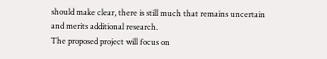should make clear, there is still much that remains uncertain and merits additional research.
The proposed project will focus on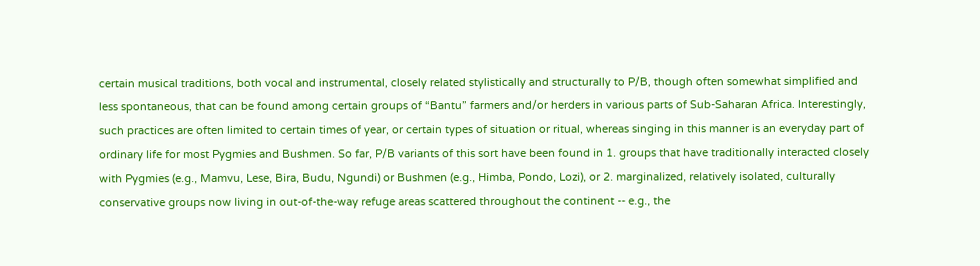certain musical traditions, both vocal and instrumental, closely related stylistically and structurally to P/B, though often somewhat simplified and less spontaneous, that can be found among certain groups of “Bantu” farmers and/or herders in various parts of Sub-Saharan Africa. Interestingly, such practices are often limited to certain times of year, or certain types of situation or ritual, whereas singing in this manner is an everyday part of ordinary life for most Pygmies and Bushmen. So far, P/B variants of this sort have been found in 1. groups that have traditionally interacted closely with Pygmies (e.g., Mamvu, Lese, Bira, Budu, Ngundi) or Bushmen (e.g., Himba, Pondo, Lozi), or 2. marginalized, relatively isolated, culturally conservative groups now living in out-of-the-way refuge areas scattered throughout the continent -- e.g., the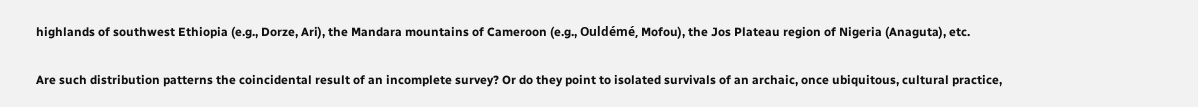highlands of southwest Ethiopia (e.g., Dorze, Ari), the Mandara mountains of Cameroon (e.g., Ouldémé, Mofou), the Jos Plateau region of Nigeria (Anaguta), etc.

Are such distribution patterns the coincidental result of an incomplete survey? Or do they point to isolated survivals of an archaic, once ubiquitous, cultural practice,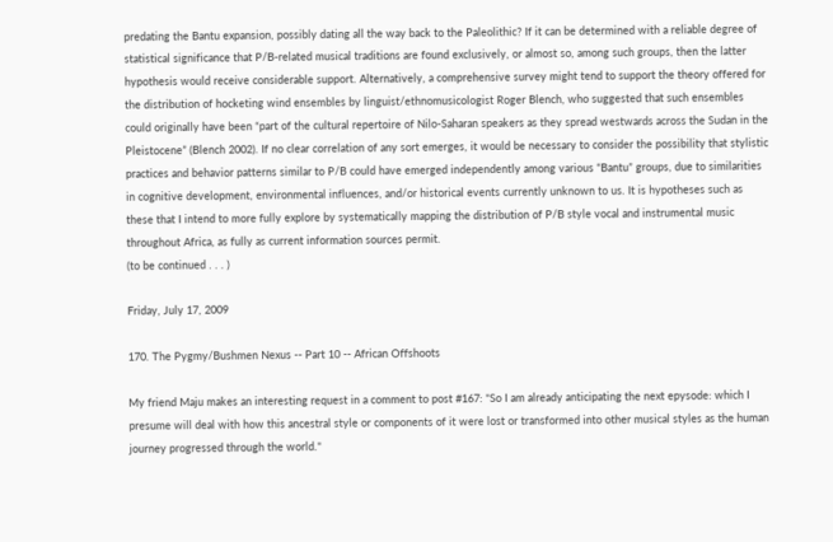predating the Bantu expansion, possibly dating all the way back to the Paleolithic? If it can be determined with a reliable degree of statistical significance that P/B-related musical traditions are found exclusively, or almost so, among such groups, then the latter hypothesis would receive considerable support. Alternatively, a comprehensive survey might tend to support the theory offered for the distribution of hocketing wind ensembles by linguist/ethnomusicologist Roger Blench, who suggested that such ensembles could originally have been “part of the cultural repertoire of Nilo-Saharan speakers as they spread westwards across the Sudan in the Pleistocene” (Blench 2002). If no clear correlation of any sort emerges, it would be necessary to consider the possibility that stylistic practices and behavior patterns similar to P/B could have emerged independently among various “Bantu” groups, due to similarities in cognitive development, environmental influences, and/or historical events currently unknown to us. It is hypotheses such as these that I intend to more fully explore by systematically mapping the distribution of P/B style vocal and instrumental music throughout Africa, as fully as current information sources permit.
(to be continued . . . )

Friday, July 17, 2009

170. The Pygmy/Bushmen Nexus -- Part 10 -- African Offshoots

My friend Maju makes an interesting request in a comment to post #167: "So I am already anticipating the next epysode: which I presume will deal with how this ancestral style or components of it were lost or transformed into other musical styles as the human journey progressed through the world."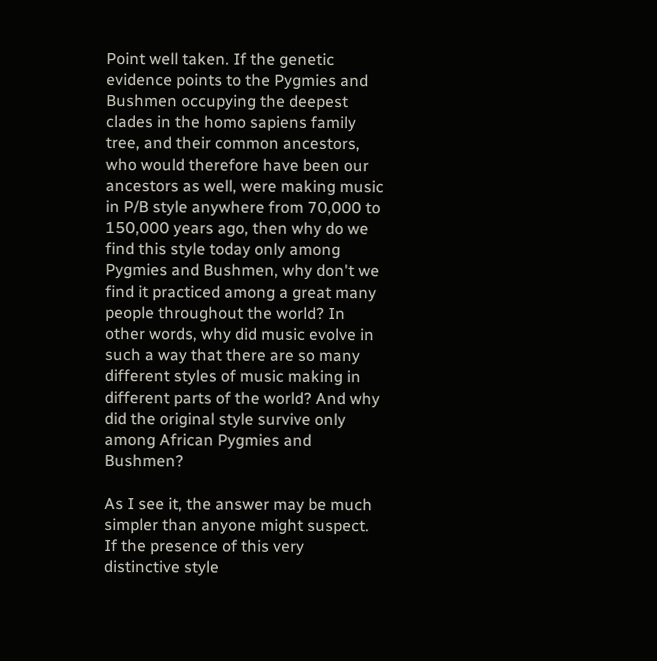Point well taken. If the genetic evidence points to the Pygmies and Bushmen occupying the deepest clades in the homo sapiens family tree, and their common ancestors, who would therefore have been our ancestors as well, were making music in P/B style anywhere from 70,000 to 150,000 years ago, then why do we find this style today only among Pygmies and Bushmen, why don't we find it practiced among a great many people throughout the world? In other words, why did music evolve in such a way that there are so many different styles of music making in different parts of the world? And why did the original style survive only among African Pygmies and Bushmen?

As I see it, the answer may be much simpler than anyone might suspect. If the presence of this very distinctive style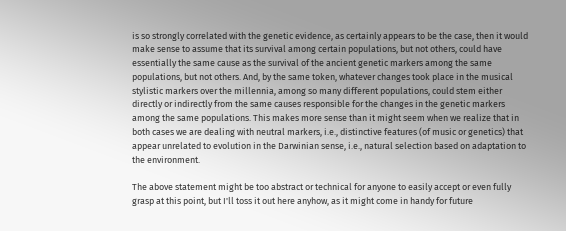is so strongly correlated with the genetic evidence, as certainly appears to be the case, then it would make sense to assume that its survival among certain populations, but not others, could have essentially the same cause as the survival of the ancient genetic markers among the same populations, but not others. And, by the same token, whatever changes took place in the musical stylistic markers over the millennia, among so many different populations, could stem either directly or indirectly from the same causes responsible for the changes in the genetic markers among the same populations. This makes more sense than it might seem when we realize that in both cases we are dealing with neutral markers, i.e., distinctive features (of music or genetics) that appear unrelated to evolution in the Darwinian sense, i.e., natural selection based on adaptation to the environment.

The above statement might be too abstract or technical for anyone to easily accept or even fully grasp at this point, but I'll toss it out here anyhow, as it might come in handy for future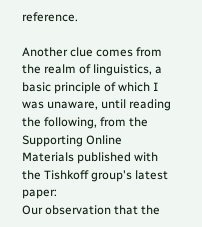reference.

Another clue comes from the realm of linguistics, a basic principle of which I was unaware, until reading the following, from the Supporting Online Materials published with the Tishkoff group's latest paper:
Our observation that the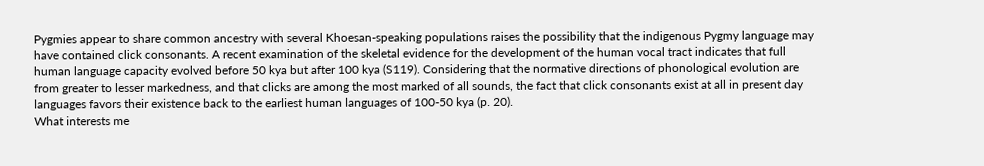Pygmies appear to share common ancestry with several Khoesan-speaking populations raises the possibility that the indigenous Pygmy language may have contained click consonants. A recent examination of the skeletal evidence for the development of the human vocal tract indicates that full human language capacity evolved before 50 kya but after 100 kya (S119). Considering that the normative directions of phonological evolution are from greater to lesser markedness, and that clicks are among the most marked of all sounds, the fact that click consonants exist at all in present day languages favors their existence back to the earliest human languages of 100-50 kya (p. 20).
What interests me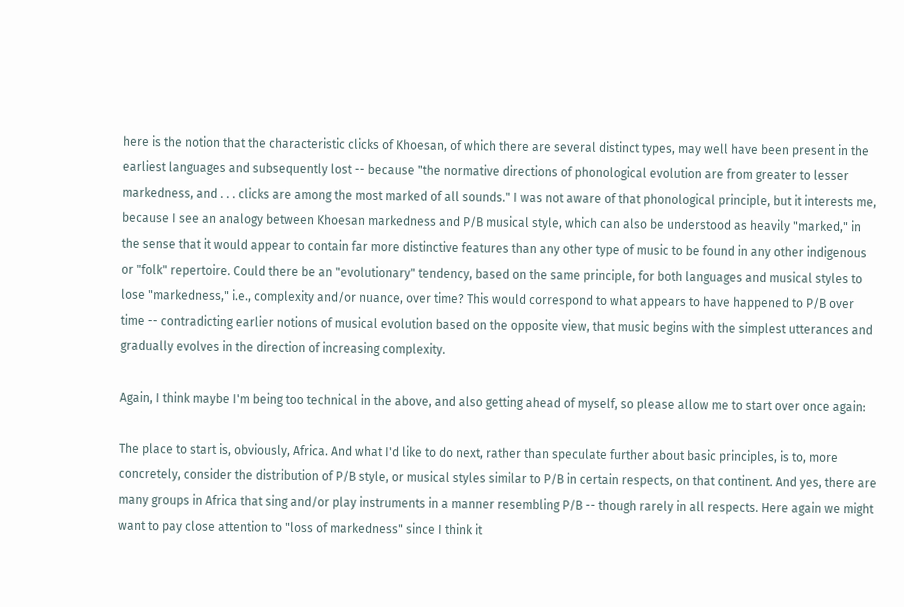here is the notion that the characteristic clicks of Khoesan, of which there are several distinct types, may well have been present in the earliest languages and subsequently lost -- because "the normative directions of phonological evolution are from greater to lesser markedness, and . . . clicks are among the most marked of all sounds." I was not aware of that phonological principle, but it interests me, because I see an analogy between Khoesan markedness and P/B musical style, which can also be understood as heavily "marked," in the sense that it would appear to contain far more distinctive features than any other type of music to be found in any other indigenous or "folk" repertoire. Could there be an "evolutionary" tendency, based on the same principle, for both languages and musical styles to lose "markedness," i.e., complexity and/or nuance, over time? This would correspond to what appears to have happened to P/B over time -- contradicting earlier notions of musical evolution based on the opposite view, that music begins with the simplest utterances and gradually evolves in the direction of increasing complexity.

Again, I think maybe I'm being too technical in the above, and also getting ahead of myself, so please allow me to start over once again:

The place to start is, obviously, Africa. And what I'd like to do next, rather than speculate further about basic principles, is to, more concretely, consider the distribution of P/B style, or musical styles similar to P/B in certain respects, on that continent. And yes, there are many groups in Africa that sing and/or play instruments in a manner resembling P/B -- though rarely in all respects. Here again we might want to pay close attention to "loss of markedness" since I think it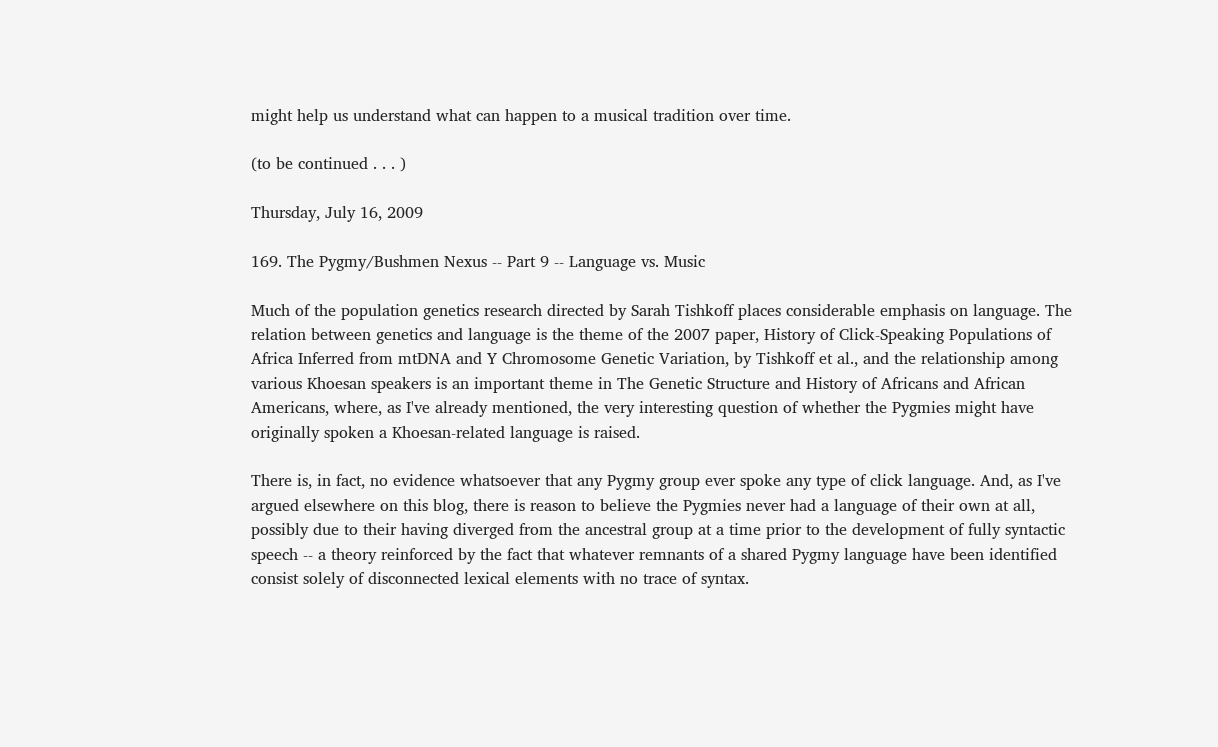might help us understand what can happen to a musical tradition over time.

(to be continued . . . )

Thursday, July 16, 2009

169. The Pygmy/Bushmen Nexus -- Part 9 -- Language vs. Music

Much of the population genetics research directed by Sarah Tishkoff places considerable emphasis on language. The relation between genetics and language is the theme of the 2007 paper, History of Click-Speaking Populations of Africa Inferred from mtDNA and Y Chromosome Genetic Variation, by Tishkoff et al., and the relationship among various Khoesan speakers is an important theme in The Genetic Structure and History of Africans and African Americans, where, as I've already mentioned, the very interesting question of whether the Pygmies might have originally spoken a Khoesan-related language is raised.

There is, in fact, no evidence whatsoever that any Pygmy group ever spoke any type of click language. And, as I've argued elsewhere on this blog, there is reason to believe the Pygmies never had a language of their own at all, possibly due to their having diverged from the ancestral group at a time prior to the development of fully syntactic speech -- a theory reinforced by the fact that whatever remnants of a shared Pygmy language have been identified consist solely of disconnected lexical elements with no trace of syntax.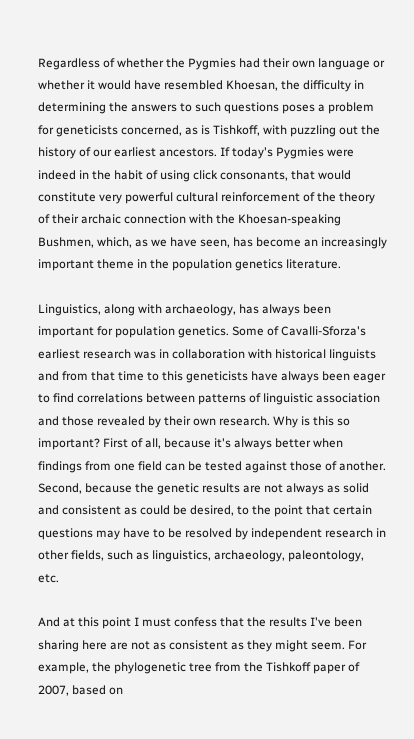Regardless of whether the Pygmies had their own language or whether it would have resembled Khoesan, the difficulty in determining the answers to such questions poses a problem for geneticists concerned, as is Tishkoff, with puzzling out the history of our earliest ancestors. If today's Pygmies were indeed in the habit of using click consonants, that would constitute very powerful cultural reinforcement of the theory of their archaic connection with the Khoesan-speaking Bushmen, which, as we have seen, has become an increasingly important theme in the population genetics literature.

Linguistics, along with archaeology, has always been important for population genetics. Some of Cavalli-Sforza's earliest research was in collaboration with historical linguists and from that time to this geneticists have always been eager to find correlations between patterns of linguistic association and those revealed by their own research. Why is this so important? First of all, because it's always better when findings from one field can be tested against those of another. Second, because the genetic results are not always as solid and consistent as could be desired, to the point that certain questions may have to be resolved by independent research in other fields, such as linguistics, archaeology, paleontology, etc.

And at this point I must confess that the results I've been sharing here are not as consistent as they might seem. For example, the phylogenetic tree from the Tishkoff paper of 2007, based on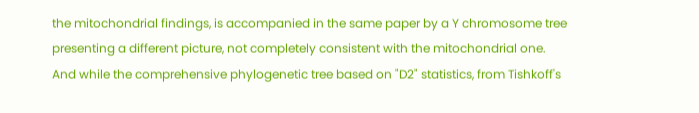the mitochondrial findings, is accompanied in the same paper by a Y chromosome tree presenting a different picture, not completely consistent with the mitochondrial one. And while the comprehensive phylogenetic tree based on "D2" statistics, from Tishkoff's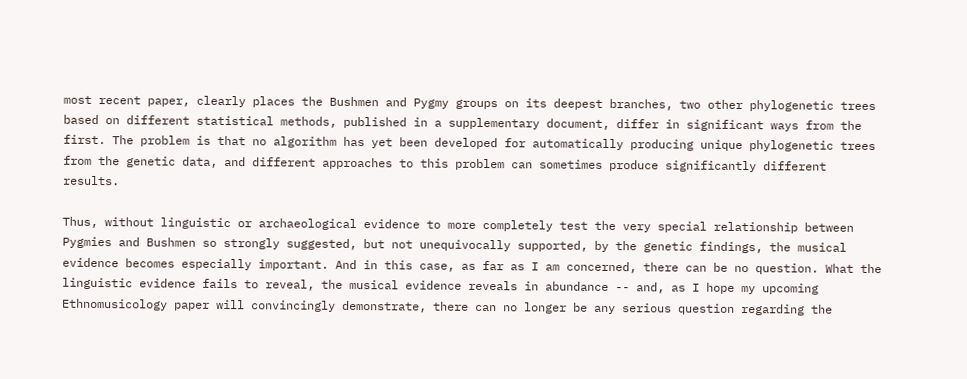most recent paper, clearly places the Bushmen and Pygmy groups on its deepest branches, two other phylogenetic trees based on different statistical methods, published in a supplementary document, differ in significant ways from the first. The problem is that no algorithm has yet been developed for automatically producing unique phylogenetic trees from the genetic data, and different approaches to this problem can sometimes produce significantly different results.

Thus, without linguistic or archaeological evidence to more completely test the very special relationship between Pygmies and Bushmen so strongly suggested, but not unequivocally supported, by the genetic findings, the musical evidence becomes especially important. And in this case, as far as I am concerned, there can be no question. What the linguistic evidence fails to reveal, the musical evidence reveals in abundance -- and, as I hope my upcoming Ethnomusicology paper will convincingly demonstrate, there can no longer be any serious question regarding the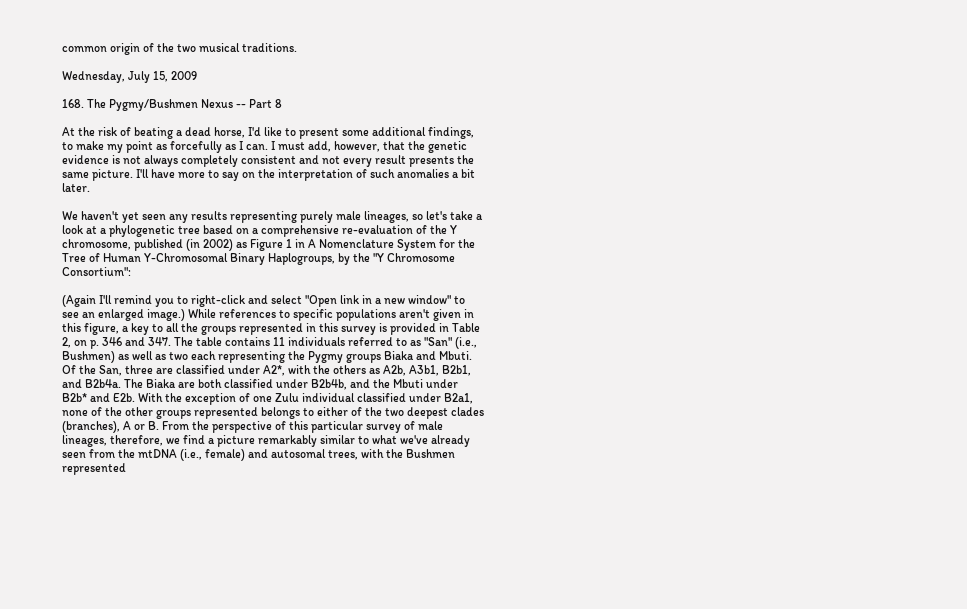common origin of the two musical traditions.

Wednesday, July 15, 2009

168. The Pygmy/Bushmen Nexus -- Part 8

At the risk of beating a dead horse, I'd like to present some additional findings, to make my point as forcefully as I can. I must add, however, that the genetic evidence is not always completely consistent and not every result presents the same picture. I'll have more to say on the interpretation of such anomalies a bit later.

We haven't yet seen any results representing purely male lineages, so let's take a look at a phylogenetic tree based on a comprehensive re-evaluation of the Y chromosome, published (in 2002) as Figure 1 in A Nomenclature System for the Tree of Human Y-Chromosomal Binary Haplogroups, by the "Y Chromosome Consortium":

(Again I'll remind you to right-click and select "Open link in a new window" to see an enlarged image.) While references to specific populations aren't given in this figure, a key to all the groups represented in this survey is provided in Table 2, on p. 346 and 347. The table contains 11 individuals referred to as "San" (i.e., Bushmen) as well as two each representing the Pygmy groups Biaka and Mbuti. Of the San, three are classified under A2*, with the others as A2b, A3b1, B2b1, and B2b4a. The Biaka are both classified under B2b4b, and the Mbuti under B2b* and E2b. With the exception of one Zulu individual classified under B2a1, none of the other groups represented belongs to either of the two deepest clades (branches), A or B. From the perspective of this particular survey of male lineages, therefore, we find a picture remarkably similar to what we've already seen from the mtDNA (i.e., female) and autosomal trees, with the Bushmen represented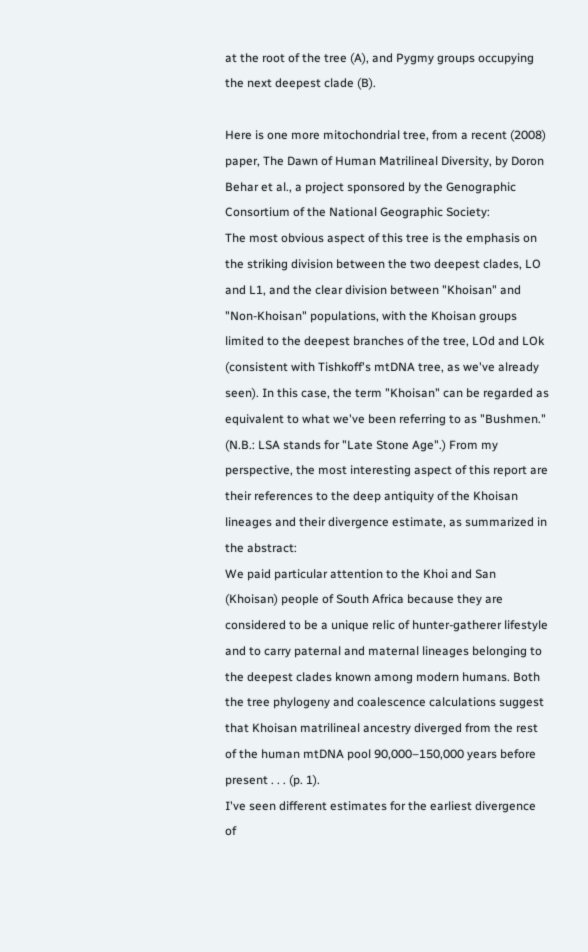at the root of the tree (A), and Pygmy groups occupying the next deepest clade (B).

Here is one more mitochondrial tree, from a recent (2008) paper, The Dawn of Human Matrilineal Diversity, by Doron Behar et al., a project sponsored by the Genographic Consortium of the National Geographic Society:
The most obvious aspect of this tree is the emphasis on the striking division between the two deepest clades, LO and L1, and the clear division between "Khoisan" and "Non-Khoisan" populations, with the Khoisan groups limited to the deepest branches of the tree, LOd and LOk (consistent with Tishkoff's mtDNA tree, as we've already seen). In this case, the term "Khoisan" can be regarded as equivalent to what we've been referring to as "Bushmen." (N.B.: LSA stands for "Late Stone Age".) From my perspective, the most interesting aspect of this report are their references to the deep antiquity of the Khoisan lineages and their divergence estimate, as summarized in the abstract:
We paid particular attention to the Khoi and San (Khoisan) people of South Africa because they are considered to be a unique relic of hunter-gatherer lifestyle and to carry paternal and maternal lineages belonging to the deepest clades known among modern humans. Both the tree phylogeny and coalescence calculations suggest that Khoisan matrilineal ancestry diverged from the rest of the human mtDNA pool 90,000–150,000 years before present . . . (p. 1).
I've seen different estimates for the earliest divergence of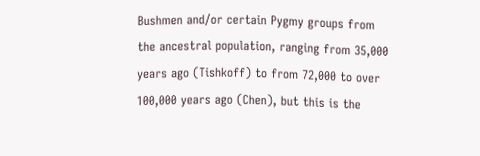Bushmen and/or certain Pygmy groups from the ancestral population, ranging from 35,000 years ago (Tishkoff) to from 72,000 to over 100,000 years ago (Chen), but this is the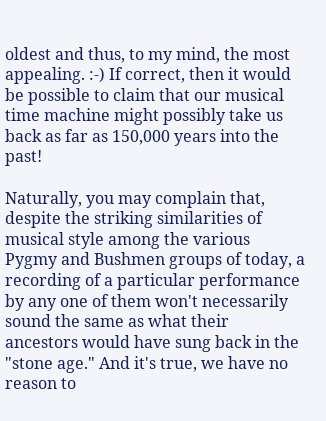oldest and thus, to my mind, the most appealing. :-) If correct, then it would be possible to claim that our musical time machine might possibly take us back as far as 150,000 years into the past!

Naturally, you may complain that, despite the striking similarities of musical style among the various Pygmy and Bushmen groups of today, a recording of a particular performance by any one of them won't necessarily sound the same as what their ancestors would have sung back in the "stone age." And it's true, we have no reason to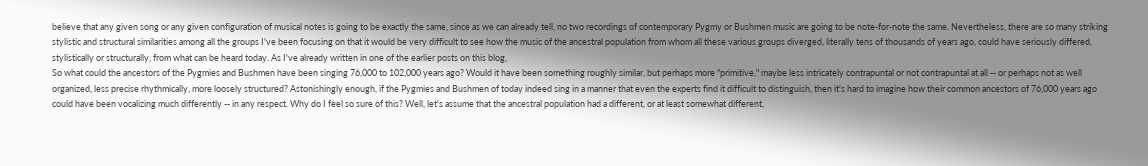believe that any given song or any given configuration of musical notes is going to be exactly the same, since as we can already tell, no two recordings of contemporary Pygmy or Bushmen music are going to be note-for-note the same. Nevertheless, there are so many striking stylistic and structural similarities among all the groups I've been focusing on that it would be very difficult to see how the music of the ancestral population from whom all these various groups diverged, literally tens of thousands of years ago, could have seriously differed, stylistically or structurally, from what can be heard today. As I've already written in one of the earlier posts on this blog,
So what could the ancestors of the Pygmies and Bushmen have been singing 76,000 to 102,000 years ago? Would it have been something roughly similar, but perhaps more "primitive," maybe less intricately contrapuntal or not contrapuntal at all -- or perhaps not as well organized, less precise rhythmically, more loosely structured? Astonishingly enough, if the Pygmies and Bushmen of today indeed sing in a manner that even the experts find it difficult to distinguish, then it's hard to imagine how their common ancestors of 76,000 years ago could have been vocalizing much differently -- in any respect. Why do I feel so sure of this? Well, let's assume that the ancestral population had a different, or at least somewhat different,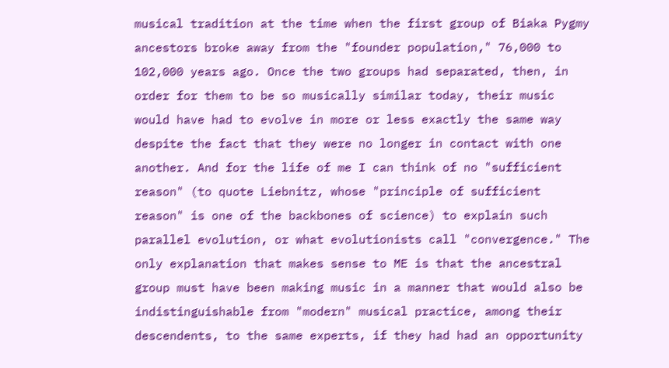musical tradition at the time when the first group of Biaka Pygmy ancestors broke away from the "founder population," 76,000 to 102,000 years ago. Once the two groups had separated, then, in order for them to be so musically similar today, their music would have had to evolve in more or less exactly the same way despite the fact that they were no longer in contact with one another. And for the life of me I can think of no "sufficient reason" (to quote Liebnitz, whose "principle of sufficient reason" is one of the backbones of science) to explain such parallel evolution, or what evolutionists call "convergence." The only explanation that makes sense to ME is that the ancestral group must have been making music in a manner that would also be indistinguishable from "modern" musical practice, among their descendents, to the same experts, if they had had an opportunity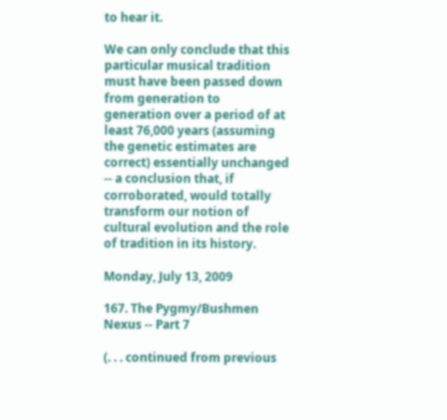to hear it.

We can only conclude that this particular musical tradition must have been passed down from generation to generation over a period of at least 76,000 years (assuming the genetic estimates are correct) essentially unchanged -- a conclusion that, if corroborated, would totally transform our notion of cultural evolution and the role of tradition in its history.

Monday, July 13, 2009

167. The Pygmy/Bushmen Nexus -- Part 7

(. . . continued from previous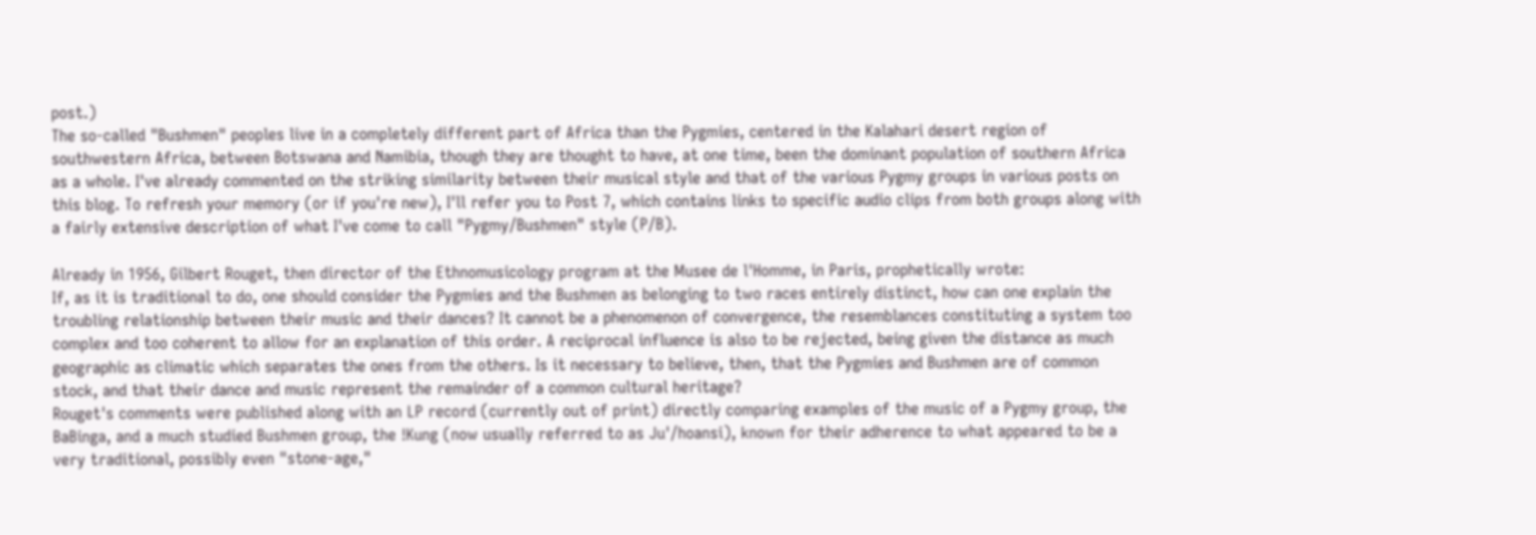post.)
The so-called "Bushmen" peoples live in a completely different part of Africa than the Pygmies, centered in the Kalahari desert region of southwestern Africa, between Botswana and Namibia, though they are thought to have, at one time, been the dominant population of southern Africa as a whole. I've already commented on the striking similarity between their musical style and that of the various Pygmy groups in various posts on this blog. To refresh your memory (or if you're new), I'll refer you to Post 7, which contains links to specific audio clips from both groups along with a fairly extensive description of what I've come to call "Pygmy/Bushmen" style (P/B).

Already in 1956, Gilbert Rouget, then director of the Ethnomusicology program at the Musee de l'Homme, in Paris, prophetically wrote:
If, as it is traditional to do, one should consider the Pygmies and the Bushmen as belonging to two races entirely distinct, how can one explain the troubling relationship between their music and their dances? It cannot be a phenomenon of convergence, the resemblances constituting a system too complex and too coherent to allow for an explanation of this order. A reciprocal influence is also to be rejected, being given the distance as much geographic as climatic which separates the ones from the others. Is it necessary to believe, then, that the Pygmies and Bushmen are of common stock, and that their dance and music represent the remainder of a common cultural heritage?
Rouget's comments were published along with an LP record (currently out of print) directly comparing examples of the music of a Pygmy group, the BaBinga, and a much studied Bushmen group, the !Kung (now usually referred to as Ju'/hoansi), known for their adherence to what appeared to be a very traditional, possibly even "stone-age,"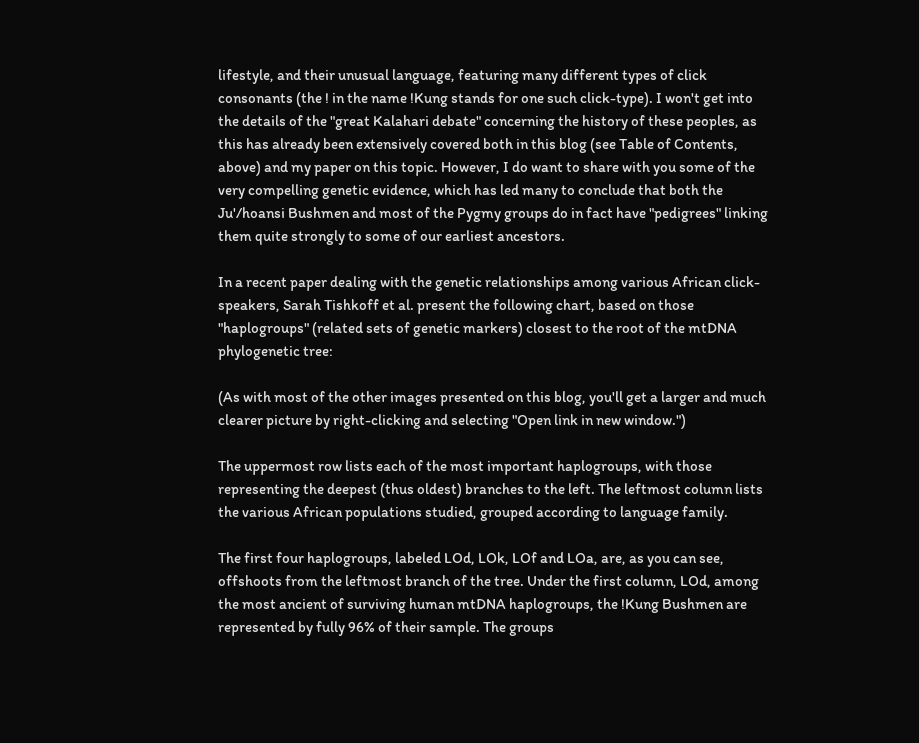lifestyle, and their unusual language, featuring many different types of click consonants (the ! in the name !Kung stands for one such click-type). I won't get into the details of the "great Kalahari debate" concerning the history of these peoples, as this has already been extensively covered both in this blog (see Table of Contents, above) and my paper on this topic. However, I do want to share with you some of the very compelling genetic evidence, which has led many to conclude that both the Ju'/hoansi Bushmen and most of the Pygmy groups do in fact have "pedigrees" linking them quite strongly to some of our earliest ancestors.

In a recent paper dealing with the genetic relationships among various African click-speakers, Sarah Tishkoff et al. present the following chart, based on those "haplogroups" (related sets of genetic markers) closest to the root of the mtDNA phylogenetic tree:

(As with most of the other images presented on this blog, you'll get a larger and much clearer picture by right-clicking and selecting "Open link in new window.")

The uppermost row lists each of the most important haplogroups, with those representing the deepest (thus oldest) branches to the left. The leftmost column lists the various African populations studied, grouped according to language family.

The first four haplogroups, labeled LOd, LOk, LOf and LOa, are, as you can see, offshoots from the leftmost branch of the tree. Under the first column, LOd, among the most ancient of surviving human mtDNA haplogroups, the !Kung Bushmen are represented by fully 96% of their sample. The groups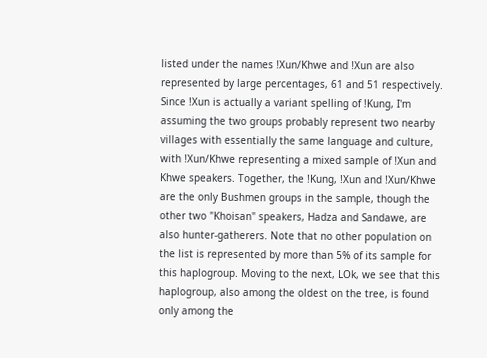listed under the names !Xun/Khwe and !Xun are also represented by large percentages, 61 and 51 respectively. Since !Xun is actually a variant spelling of !Kung, I'm assuming the two groups probably represent two nearby villages with essentially the same language and culture, with !Xun/Khwe representing a mixed sample of !Xun and Khwe speakers. Together, the !Kung, !Xun and !Xun/Khwe are the only Bushmen groups in the sample, though the other two "Khoisan" speakers, Hadza and Sandawe, are also hunter-gatherers. Note that no other population on the list is represented by more than 5% of its sample for this haplogroup. Moving to the next, LOk, we see that this haplogroup, also among the oldest on the tree, is found only among the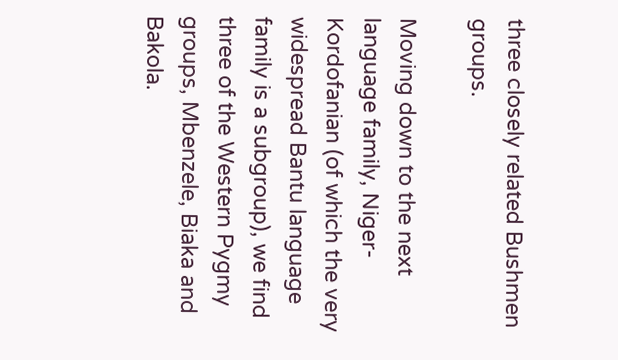three closely related Bushmen groups.

Moving down to the next language family, Niger-Kordofanian (of which the very widespread Bantu language family is a subgroup), we find three of the Western Pygmy groups, Mbenzele, Biaka and Bakola.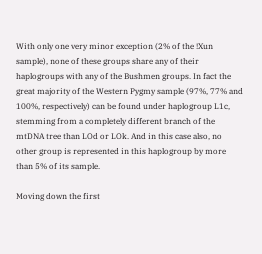With only one very minor exception (2% of the !Xun sample), none of these groups share any of their haplogroups with any of the Bushmen groups. In fact the great majority of the Western Pygmy sample (97%, 77% and 100%, respectively) can be found under haplogroup L1c, stemming from a completely different branch of the mtDNA tree than LOd or LOk. And in this case also, no other group is represented in this haplogroup by more than 5% of its sample.

Moving down the first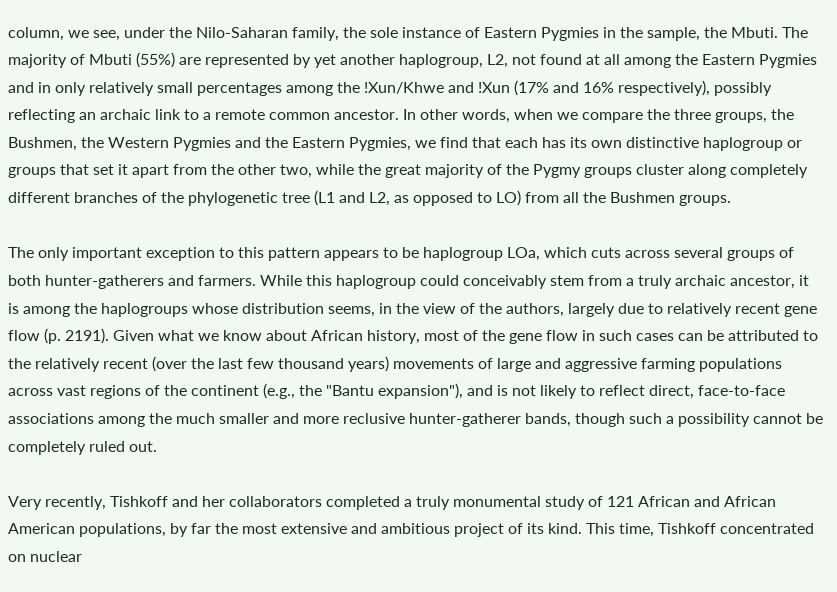column, we see, under the Nilo-Saharan family, the sole instance of Eastern Pygmies in the sample, the Mbuti. The majority of Mbuti (55%) are represented by yet another haplogroup, L2, not found at all among the Eastern Pygmies and in only relatively small percentages among the !Xun/Khwe and !Xun (17% and 16% respectively), possibly reflecting an archaic link to a remote common ancestor. In other words, when we compare the three groups, the Bushmen, the Western Pygmies and the Eastern Pygmies, we find that each has its own distinctive haplogroup or groups that set it apart from the other two, while the great majority of the Pygmy groups cluster along completely different branches of the phylogenetic tree (L1 and L2, as opposed to LO) from all the Bushmen groups.

The only important exception to this pattern appears to be haplogroup LOa, which cuts across several groups of both hunter-gatherers and farmers. While this haplogroup could conceivably stem from a truly archaic ancestor, it is among the haplogroups whose distribution seems, in the view of the authors, largely due to relatively recent gene flow (p. 2191). Given what we know about African history, most of the gene flow in such cases can be attributed to the relatively recent (over the last few thousand years) movements of large and aggressive farming populations across vast regions of the continent (e.g., the "Bantu expansion"), and is not likely to reflect direct, face-to-face associations among the much smaller and more reclusive hunter-gatherer bands, though such a possibility cannot be completely ruled out.

Very recently, Tishkoff and her collaborators completed a truly monumental study of 121 African and African American populations, by far the most extensive and ambitious project of its kind. This time, Tishkoff concentrated on nuclear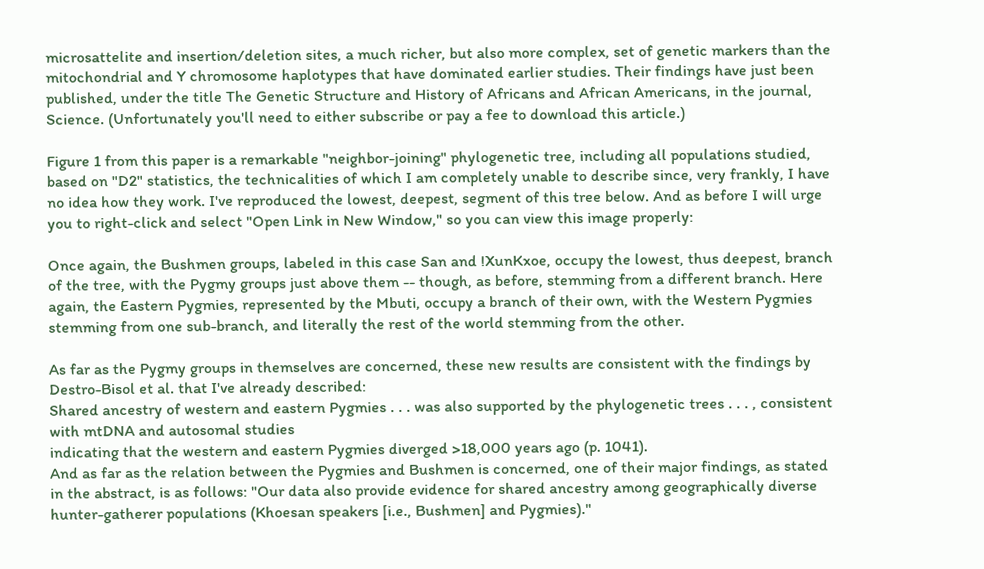microsattelite and insertion/deletion sites, a much richer, but also more complex, set of genetic markers than the mitochondrial and Y chromosome haplotypes that have dominated earlier studies. Their findings have just been published, under the title The Genetic Structure and History of Africans and African Americans, in the journal, Science. (Unfortunately you'll need to either subscribe or pay a fee to download this article.)

Figure 1 from this paper is a remarkable "neighbor-joining" phylogenetic tree, including all populations studied, based on "D2" statistics, the technicalities of which I am completely unable to describe since, very frankly, I have no idea how they work. I've reproduced the lowest, deepest, segment of this tree below. And as before I will urge you to right-click and select "Open Link in New Window," so you can view this image properly:

Once again, the Bushmen groups, labeled in this case San and !XunKxoe, occupy the lowest, thus deepest, branch of the tree, with the Pygmy groups just above them -- though, as before, stemming from a different branch. Here again, the Eastern Pygmies, represented by the Mbuti, occupy a branch of their own, with the Western Pygmies stemming from one sub-branch, and literally the rest of the world stemming from the other.

As far as the Pygmy groups in themselves are concerned, these new results are consistent with the findings by Destro-Bisol et al. that I've already described:
Shared ancestry of western and eastern Pygmies . . . was also supported by the phylogenetic trees . . . , consistent with mtDNA and autosomal studies
indicating that the western and eastern Pygmies diverged >18,000 years ago (p. 1041).
And as far as the relation between the Pygmies and Bushmen is concerned, one of their major findings, as stated in the abstract, is as follows: "Our data also provide evidence for shared ancestry among geographically diverse hunter-gatherer populations (Khoesan speakers [i.e., Bushmen] and Pygmies)."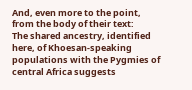And, even more to the point, from the body of their text:
The shared ancestry, identified here, of Khoesan-speaking populations with the Pygmies of central Africa suggests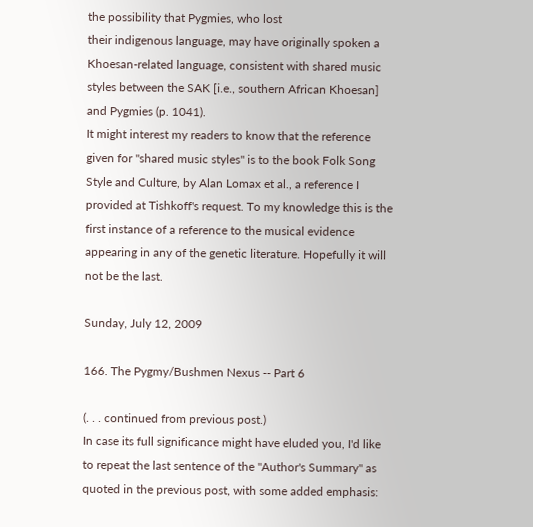the possibility that Pygmies, who lost
their indigenous language, may have originally spoken a Khoesan-related language, consistent with shared music styles between the SAK [i.e., southern African Khoesan] and Pygmies (p. 1041).
It might interest my readers to know that the reference given for "shared music styles" is to the book Folk Song Style and Culture, by Alan Lomax et al., a reference I provided at Tishkoff's request. To my knowledge this is the first instance of a reference to the musical evidence appearing in any of the genetic literature. Hopefully it will not be the last.

Sunday, July 12, 2009

166. The Pygmy/Bushmen Nexus -- Part 6

(. . . continued from previous post.)
In case its full significance might have eluded you, I'd like to repeat the last sentence of the "Author's Summary" as quoted in the previous post, with some added emphasis: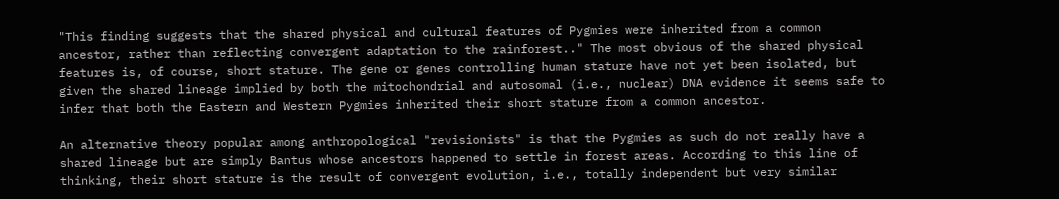"This finding suggests that the shared physical and cultural features of Pygmies were inherited from a common ancestor, rather than reflecting convergent adaptation to the rainforest.." The most obvious of the shared physical features is, of course, short stature. The gene or genes controlling human stature have not yet been isolated, but given the shared lineage implied by both the mitochondrial and autosomal (i.e., nuclear) DNA evidence it seems safe to infer that both the Eastern and Western Pygmies inherited their short stature from a common ancestor.

An alternative theory popular among anthropological "revisionists" is that the Pygmies as such do not really have a shared lineage but are simply Bantus whose ancestors happened to settle in forest areas. According to this line of thinking, their short stature is the result of convergent evolution, i.e., totally independent but very similar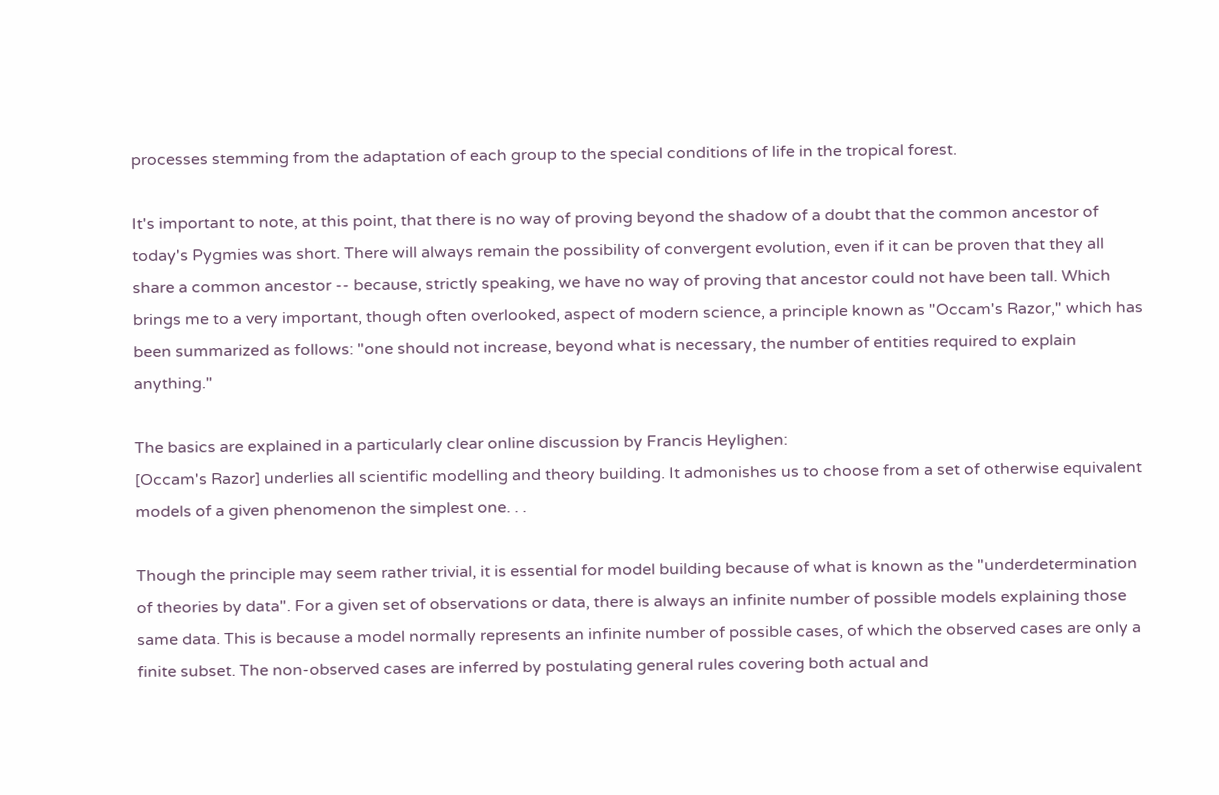processes stemming from the adaptation of each group to the special conditions of life in the tropical forest.

It's important to note, at this point, that there is no way of proving beyond the shadow of a doubt that the common ancestor of today's Pygmies was short. There will always remain the possibility of convergent evolution, even if it can be proven that they all share a common ancestor -- because, strictly speaking, we have no way of proving that ancestor could not have been tall. Which brings me to a very important, though often overlooked, aspect of modern science, a principle known as "Occam's Razor," which has been summarized as follows: "one should not increase, beyond what is necessary, the number of entities required to explain anything."

The basics are explained in a particularly clear online discussion by Francis Heylighen:
[Occam's Razor] underlies all scientific modelling and theory building. It admonishes us to choose from a set of otherwise equivalent models of a given phenomenon the simplest one. . .

Though the principle may seem rather trivial, it is essential for model building because of what is known as the "underdetermination of theories by data". For a given set of observations or data, there is always an infinite number of possible models explaining those same data. This is because a model normally represents an infinite number of possible cases, of which the observed cases are only a finite subset. The non-observed cases are inferred by postulating general rules covering both actual and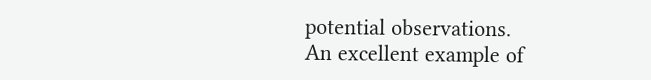potential observations.
An excellent example of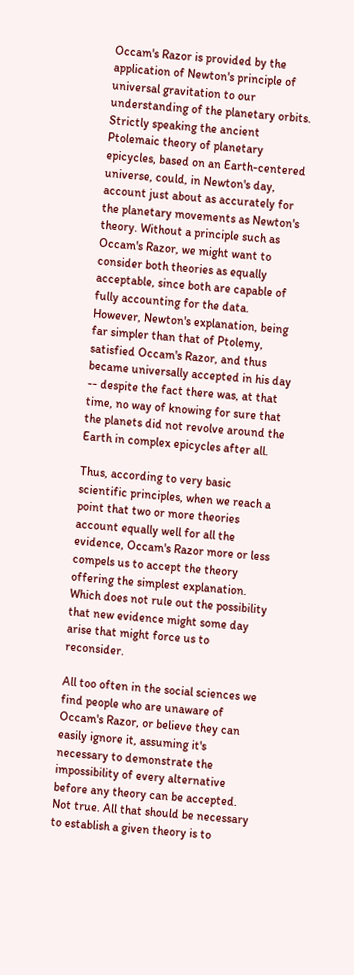Occam's Razor is provided by the application of Newton's principle of universal gravitation to our understanding of the planetary orbits. Strictly speaking the ancient Ptolemaic theory of planetary epicycles, based on an Earth-centered universe, could, in Newton's day, account just about as accurately for the planetary movements as Newton's theory. Without a principle such as Occam's Razor, we might want to consider both theories as equally acceptable, since both are capable of fully accounting for the data. However, Newton's explanation, being far simpler than that of Ptolemy, satisfied Occam's Razor, and thus became universally accepted in his day -- despite the fact there was, at that time, no way of knowing for sure that the planets did not revolve around the Earth in complex epicycles after all.

Thus, according to very basic scientific principles, when we reach a point that two or more theories account equally well for all the evidence, Occam's Razor more or less compels us to accept the theory offering the simplest explanation. Which does not rule out the possibility that new evidence might some day arise that might force us to reconsider.

All too often in the social sciences we find people who are unaware of Occam's Razor, or believe they can easily ignore it, assuming it's necessary to demonstrate the impossibility of every alternative before any theory can be accepted. Not true. All that should be necessary to establish a given theory is to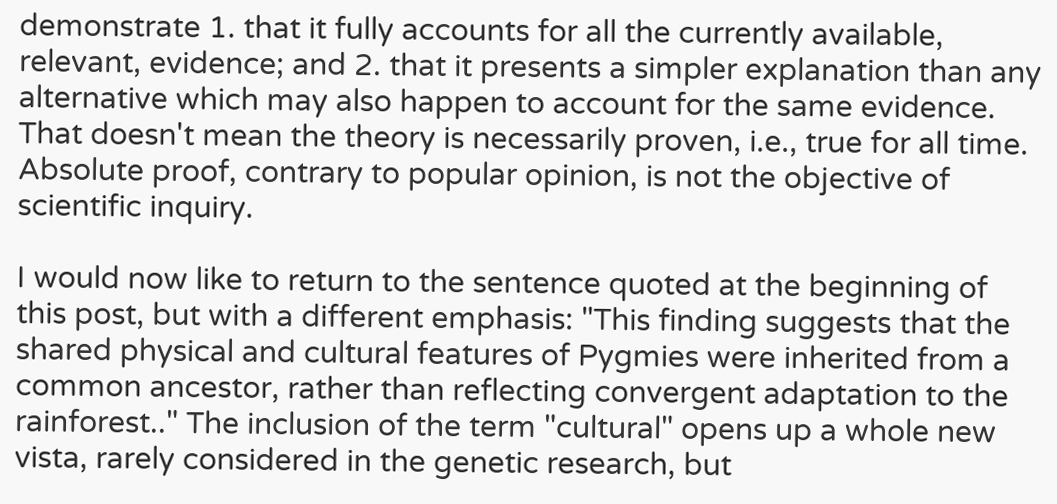demonstrate 1. that it fully accounts for all the currently available, relevant, evidence; and 2. that it presents a simpler explanation than any alternative which may also happen to account for the same evidence. That doesn't mean the theory is necessarily proven, i.e., true for all time. Absolute proof, contrary to popular opinion, is not the objective of scientific inquiry.

I would now like to return to the sentence quoted at the beginning of this post, but with a different emphasis: "This finding suggests that the shared physical and cultural features of Pygmies were inherited from a common ancestor, rather than reflecting convergent adaptation to the rainforest.." The inclusion of the term "cultural" opens up a whole new vista, rarely considered in the genetic research, but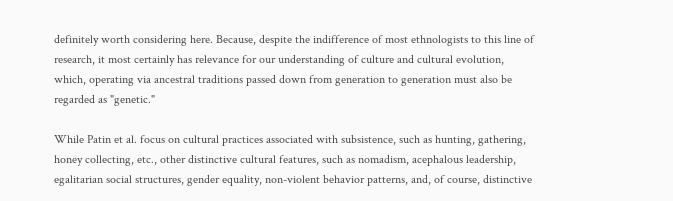definitely worth considering here. Because, despite the indifference of most ethnologists to this line of research, it most certainly has relevance for our understanding of culture and cultural evolution, which, operating via ancestral traditions passed down from generation to generation must also be regarded as "genetic."

While Patin et al. focus on cultural practices associated with subsistence, such as hunting, gathering, honey collecting, etc., other distinctive cultural features, such as nomadism, acephalous leadership, egalitarian social structures, gender equality, non-violent behavior patterns, and, of course, distinctive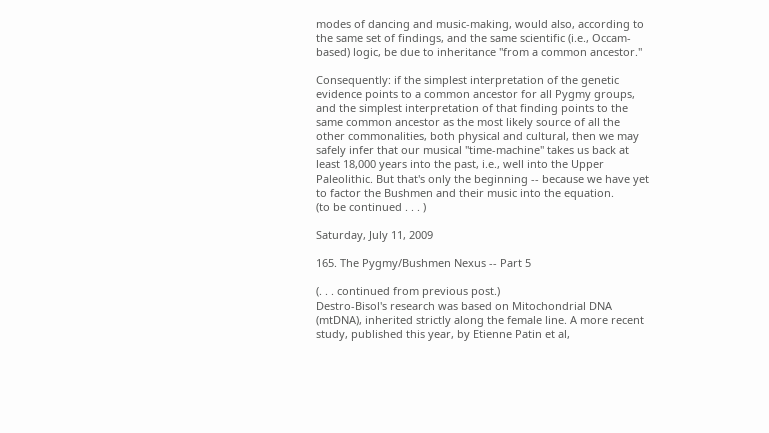modes of dancing and music-making, would also, according to the same set of findings, and the same scientific (i.e., Occam-based) logic, be due to inheritance "from a common ancestor."

Consequently: if the simplest interpretation of the genetic evidence points to a common ancestor for all Pygmy groups, and the simplest interpretation of that finding points to the same common ancestor as the most likely source of all the other commonalities, both physical and cultural, then we may safely infer that our musical "time-machine" takes us back at least 18,000 years into the past, i.e., well into the Upper Paleolithic. But that's only the beginning -- because we have yet to factor the Bushmen and their music into the equation.
(to be continued . . . )

Saturday, July 11, 2009

165. The Pygmy/Bushmen Nexus -- Part 5

(. . . continued from previous post.)
Destro-Bisol's research was based on Mitochondrial DNA (mtDNA), inherited strictly along the female line. A more recent study, published this year, by Etienne Patin et al,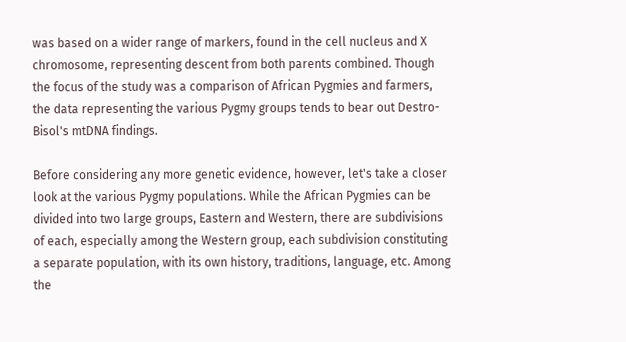was based on a wider range of markers, found in the cell nucleus and X chromosome, representing descent from both parents combined. Though the focus of the study was a comparison of African Pygmies and farmers, the data representing the various Pygmy groups tends to bear out Destro-Bisol's mtDNA findings.

Before considering any more genetic evidence, however, let's take a closer look at the various Pygmy populations. While the African Pygmies can be divided into two large groups, Eastern and Western, there are subdivisions of each, especially among the Western group, each subdivision constituting a separate population, with its own history, traditions, language, etc. Among the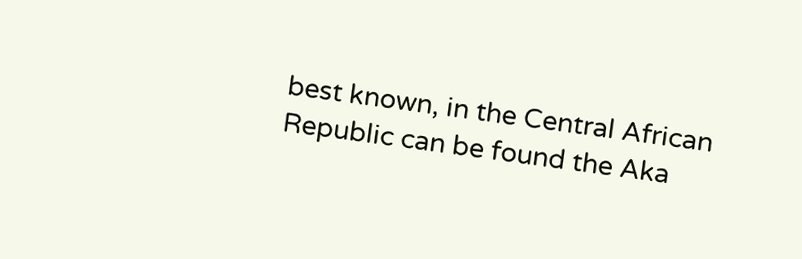best known, in the Central African Republic can be found the Aka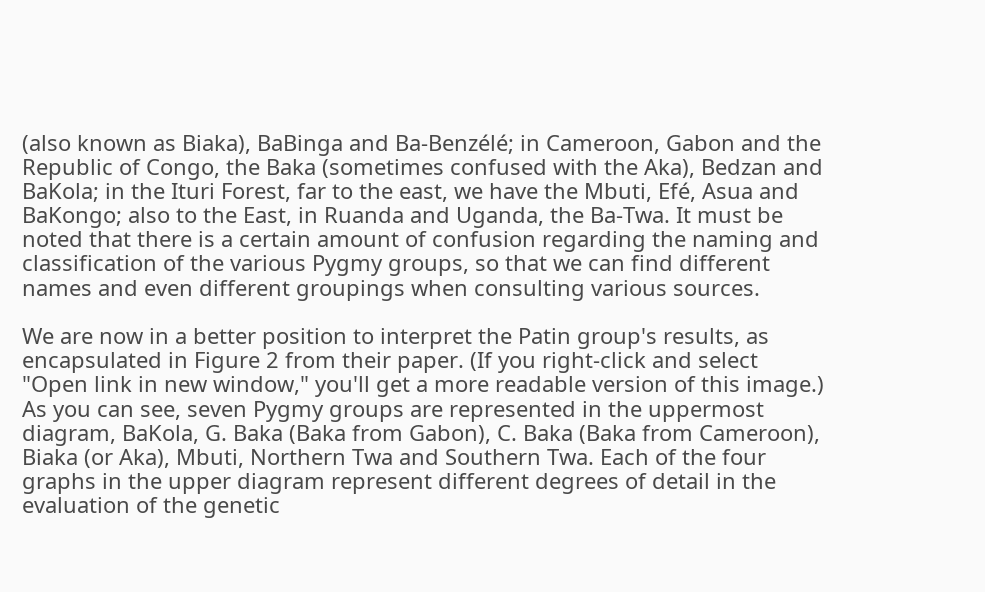(also known as Biaka), BaBinga and Ba-Benzélé; in Cameroon, Gabon and the Republic of Congo, the Baka (sometimes confused with the Aka), Bedzan and BaKola; in the Ituri Forest, far to the east, we have the Mbuti, Efé, Asua and BaKongo; also to the East, in Ruanda and Uganda, the Ba-Twa. It must be noted that there is a certain amount of confusion regarding the naming and classification of the various Pygmy groups, so that we can find different names and even different groupings when consulting various sources.

We are now in a better position to interpret the Patin group's results, as encapsulated in Figure 2 from their paper. (If you right-click and select "Open link in new window," you'll get a more readable version of this image.)
As you can see, seven Pygmy groups are represented in the uppermost diagram, BaKola, G. Baka (Baka from Gabon), C. Baka (Baka from Cameroon), Biaka (or Aka), Mbuti, Northern Twa and Southern Twa. Each of the four graphs in the upper diagram represent different degrees of detail in the evaluation of the genetic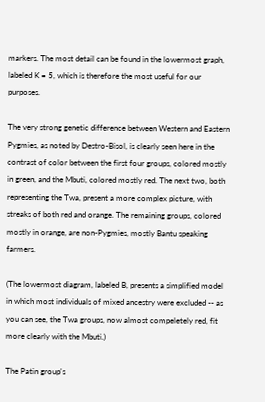markers. The most detail can be found in the lowermost graph, labeled K = 5, which is therefore the most useful for our purposes.

The very strong genetic difference between Western and Eastern Pygmies, as noted by Destro-Bisol, is clearly seen here in the contrast of color between the first four groups, colored mostly in green, and the Mbuti, colored mostly red. The next two, both representing the Twa, present a more complex picture, with streaks of both red and orange. The remaining groups, colored mostly in orange, are non-Pygmies, mostly Bantu speaking farmers.

(The lowermost diagram, labeled B, presents a simplified model in which most individuals of mixed ancestry were excluded -- as you can see, the Twa groups, now almost compeletely red, fit more clearly with the Mbuti.)

The Patin group's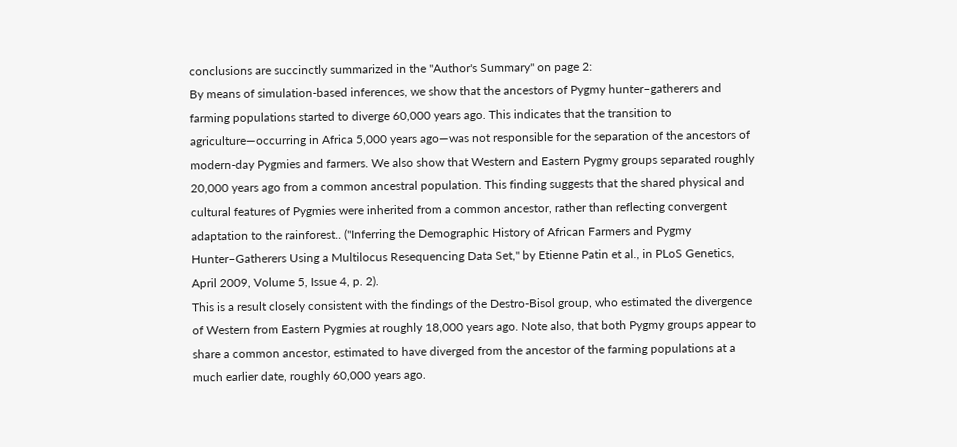conclusions are succinctly summarized in the "Author's Summary" on page 2:
By means of simulation-based inferences, we show that the ancestors of Pygmy hunter–gatherers and farming populations started to diverge 60,000 years ago. This indicates that the transition to agriculture—occurring in Africa 5,000 years ago—was not responsible for the separation of the ancestors of modern-day Pygmies and farmers. We also show that Western and Eastern Pygmy groups separated roughly 20,000 years ago from a common ancestral population. This finding suggests that the shared physical and cultural features of Pygmies were inherited from a common ancestor, rather than reflecting convergent adaptation to the rainforest.. ("Inferring the Demographic History of African Farmers and Pygmy Hunter–Gatherers Using a Multilocus Resequencing Data Set," by Etienne Patin et al., in PLoS Genetics, April 2009, Volume 5, Issue 4, p. 2).
This is a result closely consistent with the findings of the Destro-Bisol group, who estimated the divergence of Western from Eastern Pygmies at roughly 18,000 years ago. Note also, that both Pygmy groups appear to share a common ancestor, estimated to have diverged from the ancestor of the farming populations at a much earlier date, roughly 60,000 years ago.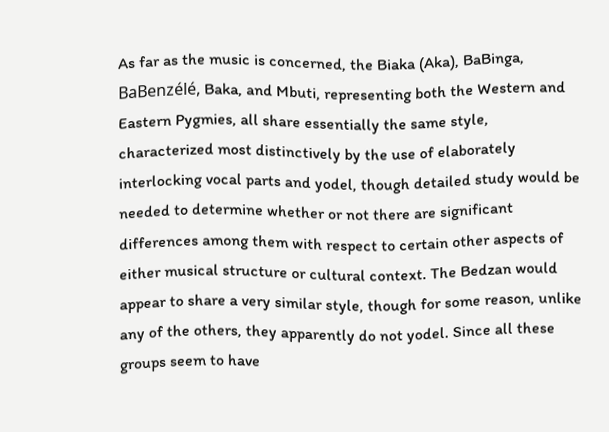As far as the music is concerned, the Biaka (Aka), BaBinga, BaBenzélé, Baka, and Mbuti, representing both the Western and Eastern Pygmies, all share essentially the same style, characterized most distinctively by the use of elaborately interlocking vocal parts and yodel, though detailed study would be needed to determine whether or not there are significant differences among them with respect to certain other aspects of either musical structure or cultural context. The Bedzan would appear to share a very similar style, though for some reason, unlike any of the others, they apparently do not yodel. Since all these groups seem to have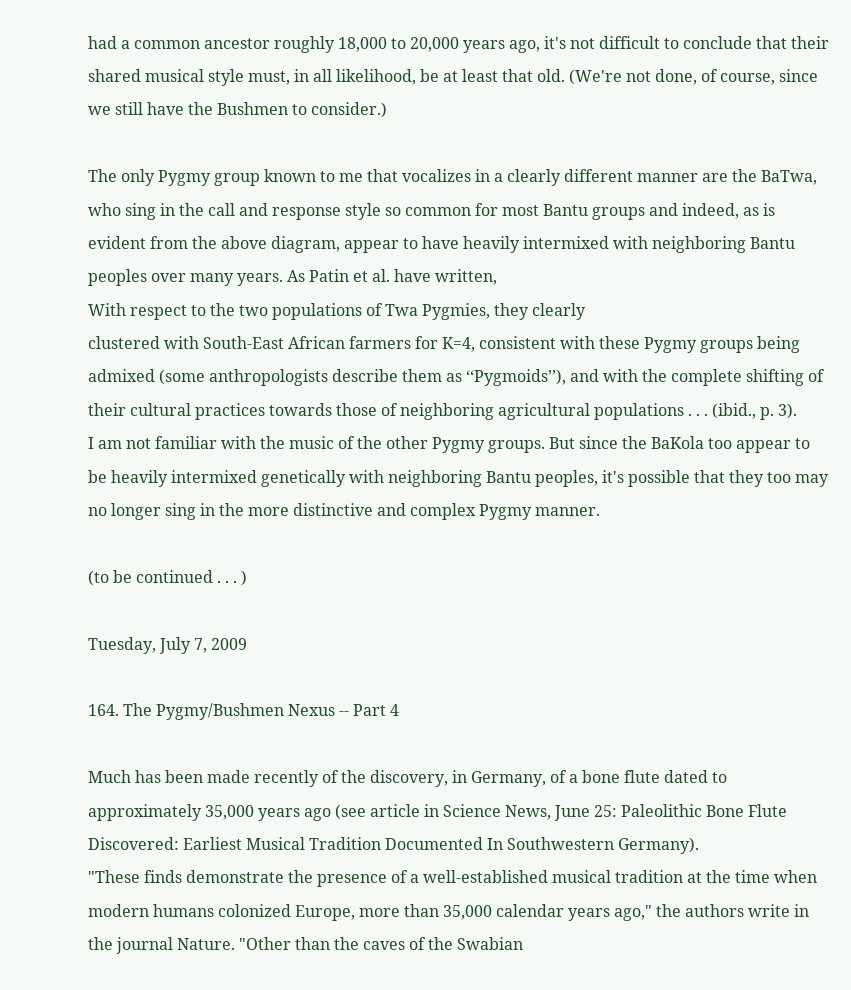had a common ancestor roughly 18,000 to 20,000 years ago, it's not difficult to conclude that their shared musical style must, in all likelihood, be at least that old. (We're not done, of course, since we still have the Bushmen to consider.)

The only Pygmy group known to me that vocalizes in a clearly different manner are the BaTwa, who sing in the call and response style so common for most Bantu groups and indeed, as is evident from the above diagram, appear to have heavily intermixed with neighboring Bantu peoples over many years. As Patin et al. have written,
With respect to the two populations of Twa Pygmies, they clearly
clustered with South-East African farmers for K=4, consistent with these Pygmy groups being admixed (some anthropologists describe them as ‘‘Pygmoids’’), and with the complete shifting of their cultural practices towards those of neighboring agricultural populations . . . (ibid., p. 3).
I am not familiar with the music of the other Pygmy groups. But since the BaKola too appear to be heavily intermixed genetically with neighboring Bantu peoples, it's possible that they too may no longer sing in the more distinctive and complex Pygmy manner.

(to be continued . . . )

Tuesday, July 7, 2009

164. The Pygmy/Bushmen Nexus -- Part 4

Much has been made recently of the discovery, in Germany, of a bone flute dated to approximately 35,000 years ago (see article in Science News, June 25: Paleolithic Bone Flute Discovered: Earliest Musical Tradition Documented In Southwestern Germany).
"These finds demonstrate the presence of a well-established musical tradition at the time when modern humans colonized Europe, more than 35,000 calendar years ago," the authors write in the journal Nature. "Other than the caves of the Swabian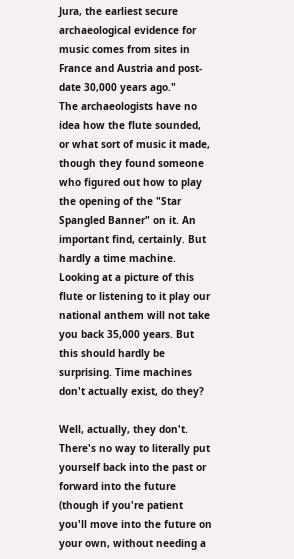Jura, the earliest secure archaeological evidence for music comes from sites in France and Austria and post-date 30,000 years ago."
The archaeologists have no idea how the flute sounded, or what sort of music it made, though they found someone who figured out how to play the opening of the "Star Spangled Banner" on it. An important find, certainly. But hardly a time machine. Looking at a picture of this flute or listening to it play our national anthem will not take you back 35,000 years. But this should hardly be surprising. Time machines don't actually exist, do they?

Well, actually, they don't. There's no way to literally put yourself back into the past or forward into the future (though if you're patient you'll move into the future on your own, without needing a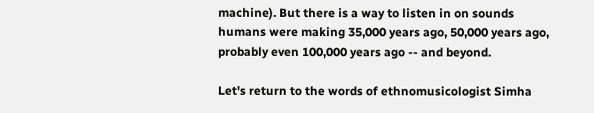machine). But there is a way to listen in on sounds humans were making 35,000 years ago, 50,000 years ago, probably even 100,000 years ago -- and beyond.

Let's return to the words of ethnomusicologist Simha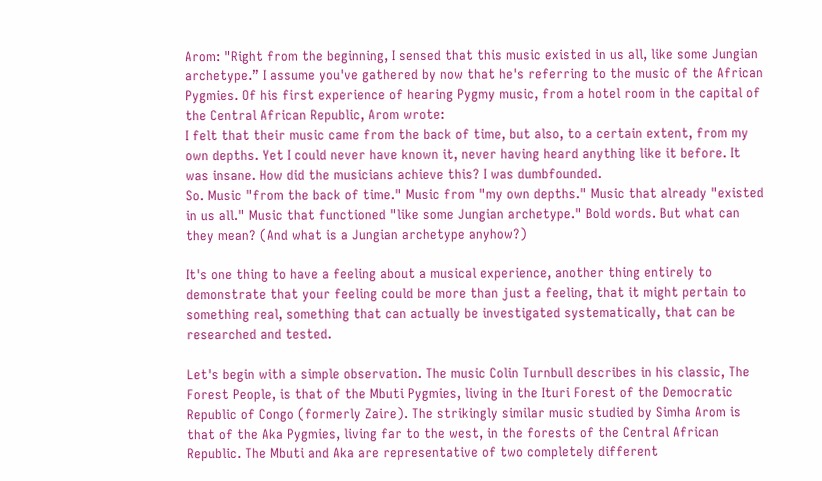Arom: "Right from the beginning, I sensed that this music existed in us all, like some Jungian archetype.” I assume you've gathered by now that he's referring to the music of the African Pygmies. Of his first experience of hearing Pygmy music, from a hotel room in the capital of the Central African Republic, Arom wrote:
I felt that their music came from the back of time, but also, to a certain extent, from my own depths. Yet I could never have known it, never having heard anything like it before. It was insane. How did the musicians achieve this? I was dumbfounded.
So. Music "from the back of time." Music from "my own depths." Music that already "existed in us all." Music that functioned "like some Jungian archetype." Bold words. But what can they mean? (And what is a Jungian archetype anyhow?)

It's one thing to have a feeling about a musical experience, another thing entirely to demonstrate that your feeling could be more than just a feeling, that it might pertain to something real, something that can actually be investigated systematically, that can be researched and tested.

Let's begin with a simple observation. The music Colin Turnbull describes in his classic, The Forest People, is that of the Mbuti Pygmies, living in the Ituri Forest of the Democratic Republic of Congo (formerly Zaire). The strikingly similar music studied by Simha Arom is that of the Aka Pygmies, living far to the west, in the forests of the Central African Republic. The Mbuti and Aka are representative of two completely different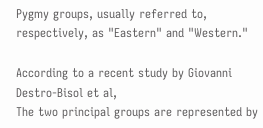Pygmy groups, usually referred to, respectively, as "Eastern" and "Western."

According to a recent study by Giovanni Destro-Bisol et al,
The two principal groups are represented by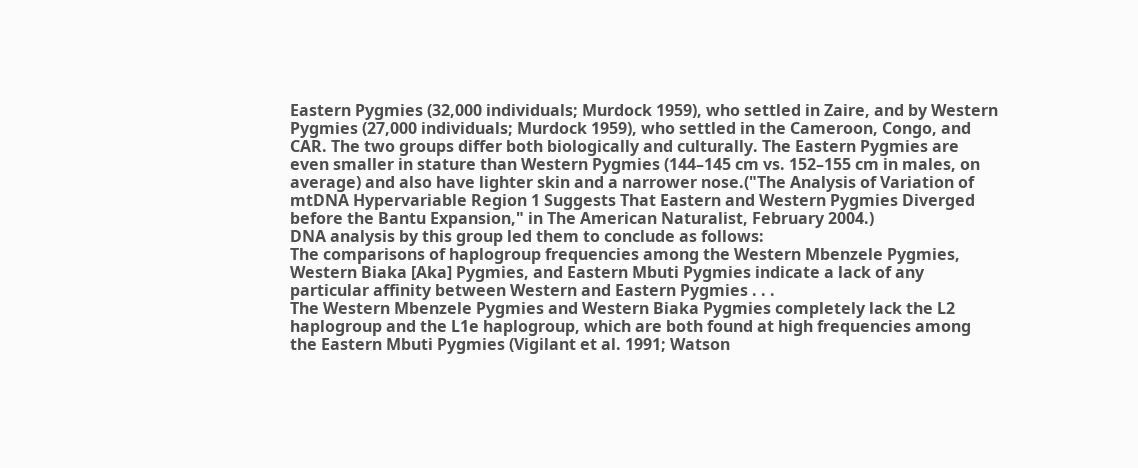Eastern Pygmies (32,000 individuals; Murdock 1959), who settled in Zaire, and by Western Pygmies (27,000 individuals; Murdock 1959), who settled in the Cameroon, Congo, and CAR. The two groups differ both biologically and culturally. The Eastern Pygmies are even smaller in stature than Western Pygmies (144–145 cm vs. 152–155 cm in males, on average) and also have lighter skin and a narrower nose.("The Analysis of Variation of mtDNA Hypervariable Region 1 Suggests That Eastern and Western Pygmies Diverged before the Bantu Expansion," in The American Naturalist, February 2004.)
DNA analysis by this group led them to conclude as follows:
The comparisons of haplogroup frequencies among the Western Mbenzele Pygmies, Western Biaka [Aka] Pygmies, and Eastern Mbuti Pygmies indicate a lack of any particular affinity between Western and Eastern Pygmies . . .
The Western Mbenzele Pygmies and Western Biaka Pygmies completely lack the L2 haplogroup and the L1e haplogroup, which are both found at high frequencies among the Eastern Mbuti Pygmies (Vigilant et al. 1991; Watson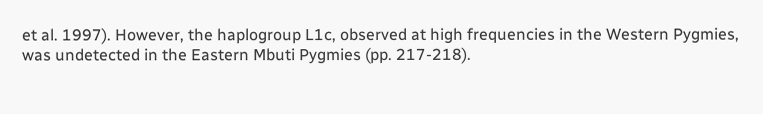et al. 1997). However, the haplogroup L1c, observed at high frequencies in the Western Pygmies, was undetected in the Eastern Mbuti Pygmies (pp. 217-218).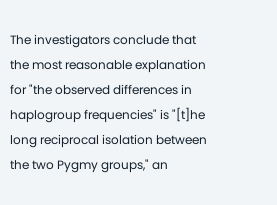The investigators conclude that the most reasonable explanation for "the observed differences in haplogroup frequencies" is "[t]he long reciprocal isolation between the two Pygmy groups," an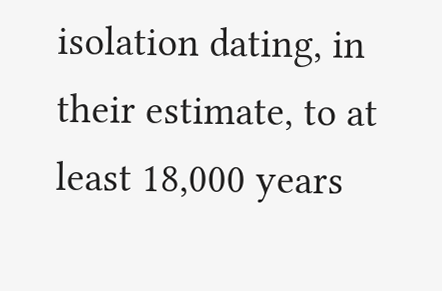isolation dating, in their estimate, to at least 18,000 years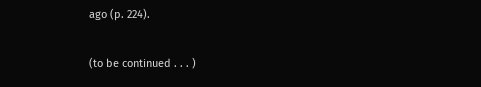ago (p. 224).

(to be continued . . . )